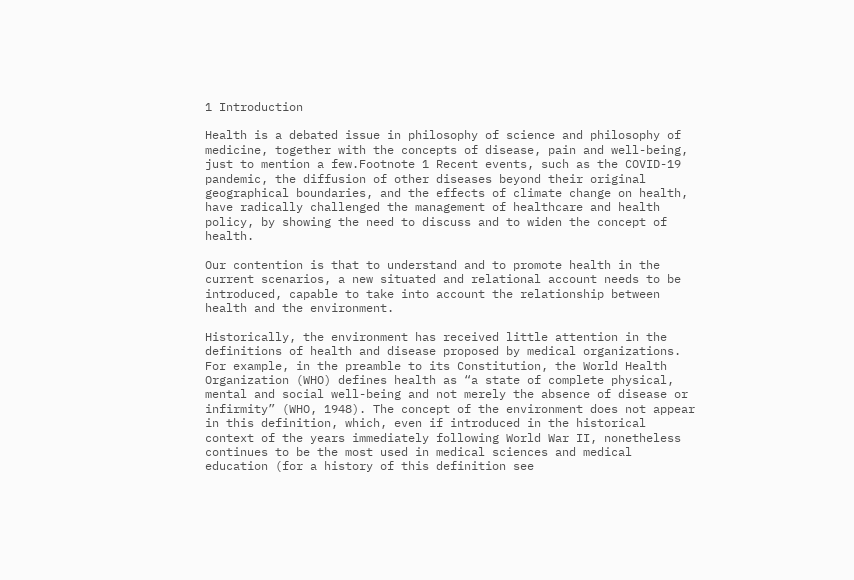1 Introduction

Health is a debated issue in philosophy of science and philosophy of medicine, together with the concepts of disease, pain and well-being, just to mention a few.Footnote 1 Recent events, such as the COVID-19 pandemic, the diffusion of other diseases beyond their original geographical boundaries, and the effects of climate change on health, have radically challenged the management of healthcare and health policy, by showing the need to discuss and to widen the concept of health.

Our contention is that to understand and to promote health in the current scenarios, a new situated and relational account needs to be introduced, capable to take into account the relationship between health and the environment.

Historically, the environment has received little attention in the definitions of health and disease proposed by medical organizations. For example, in the preamble to its Constitution, the World Health Organization (WHO) defines health as “a state of complete physical, mental and social well-being and not merely the absence of disease or infirmity” (WHO, 1948). The concept of the environment does not appear in this definition, which, even if introduced in the historical context of the years immediately following World War II, nonetheless continues to be the most used in medical sciences and medical education (for a history of this definition see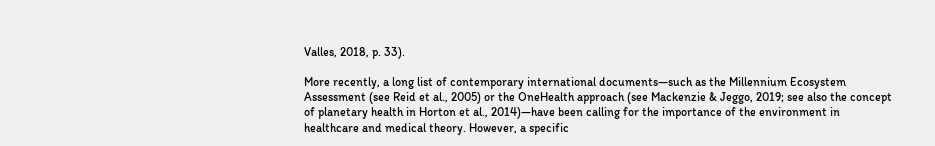Valles, 2018, p. 33).

More recently, a long list of contemporary international documents—such as the Millennium Ecosystem Assessment (see Reid et al., 2005) or the OneHealth approach (see Mackenzie & Jeggo, 2019; see also the concept of planetary health in Horton et al., 2014)—have been calling for the importance of the environment in healthcare and medical theory. However, a specific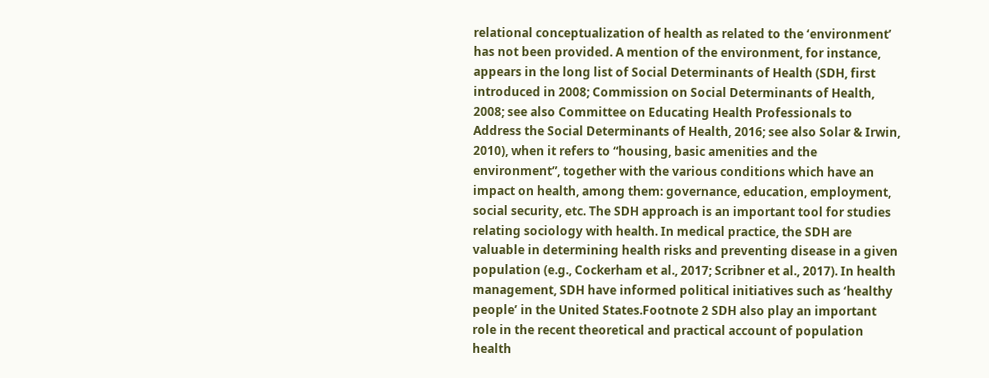relational conceptualization of health as related to the ‘environment’ has not been provided. A mention of the environment, for instance, appears in the long list of Social Determinants of Health (SDH, first introduced in 2008; Commission on Social Determinants of Health, 2008; see also Committee on Educating Health Professionals to Address the Social Determinants of Health, 2016; see also Solar & Irwin, 2010), when it refers to “housing, basic amenities and the environment”, together with the various conditions which have an impact on health, among them: governance, education, employment, social security, etc. The SDH approach is an important tool for studies relating sociology with health. In medical practice, the SDH are valuable in determining health risks and preventing disease in a given population (e.g., Cockerham et al., 2017; Scribner et al., 2017). In health management, SDH have informed political initiatives such as ‘healthy people’ in the United States.Footnote 2 SDH also play an important role in the recent theoretical and practical account of population health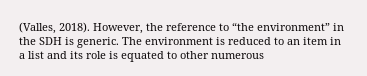(Valles, 2018). However, the reference to “the environment” in the SDH is generic. The environment is reduced to an item in a list and its role is equated to other numerous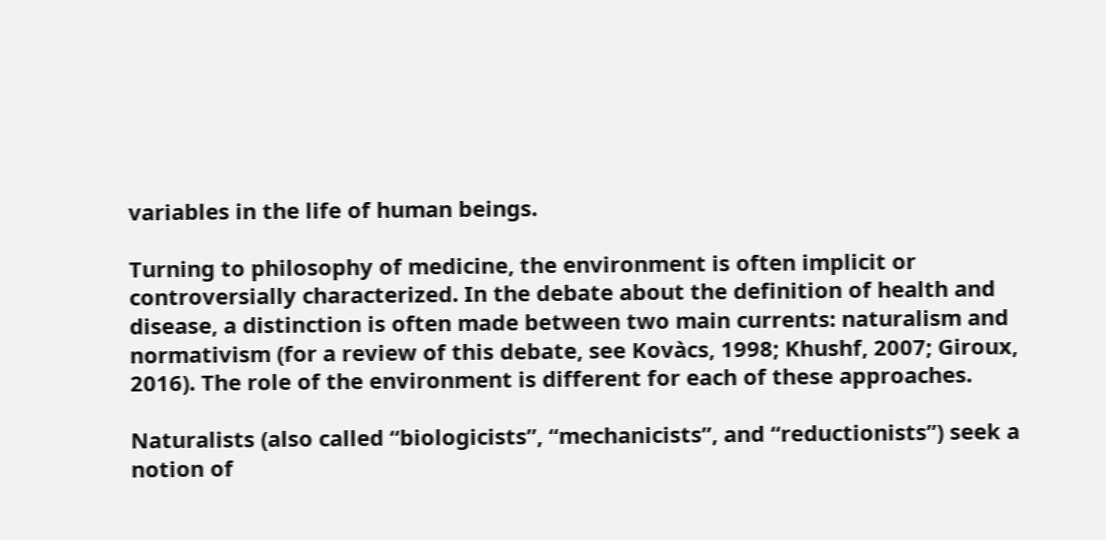variables in the life of human beings.

Turning to philosophy of medicine, the environment is often implicit or controversially characterized. In the debate about the definition of health and disease, a distinction is often made between two main currents: naturalism and normativism (for a review of this debate, see Kovàcs, 1998; Khushf, 2007; Giroux, 2016). The role of the environment is different for each of these approaches.

Naturalists (also called “biologicists”, “mechanicists”, and “reductionists”) seek a notion of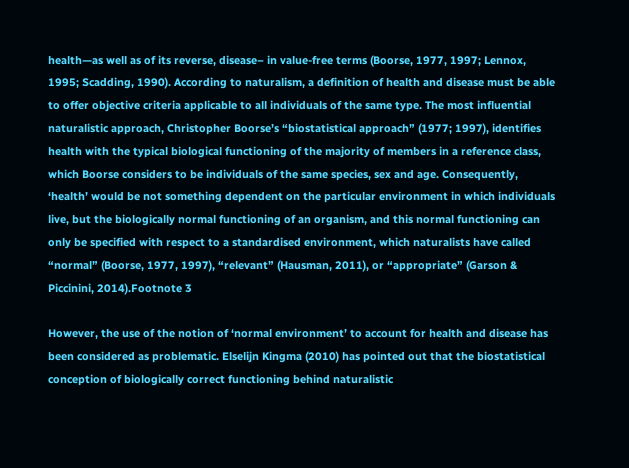health—as well as of its reverse, disease– in value-free terms (Boorse, 1977, 1997; Lennox, 1995; Scadding, 1990). According to naturalism, a definition of health and disease must be able to offer objective criteria applicable to all individuals of the same type. The most influential naturalistic approach, Christopher Boorse’s “biostatistical approach” (1977; 1997), identifies health with the typical biological functioning of the majority of members in a reference class, which Boorse considers to be individuals of the same species, sex and age. Consequently, ‘health’ would be not something dependent on the particular environment in which individuals live, but the biologically normal functioning of an organism, and this normal functioning can only be specified with respect to a standardised environment, which naturalists have called “normal” (Boorse, 1977, 1997), “relevant” (Hausman, 2011), or “appropriate” (Garson & Piccinini, 2014).Footnote 3

However, the use of the notion of ‘normal environment’ to account for health and disease has been considered as problematic. Elselijn Kingma (2010) has pointed out that the biostatistical conception of biologically correct functioning behind naturalistic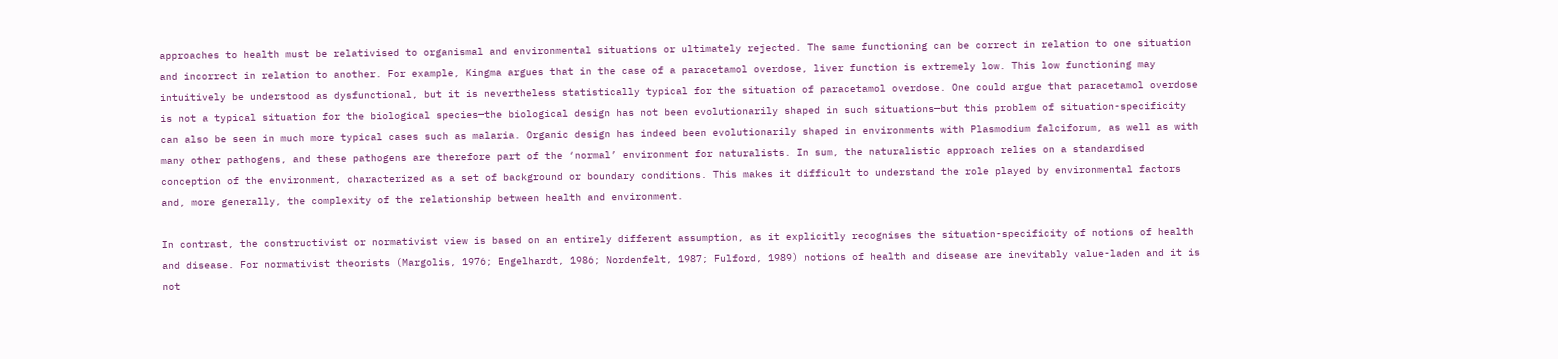approaches to health must be relativised to organismal and environmental situations or ultimately rejected. The same functioning can be correct in relation to one situation and incorrect in relation to another. For example, Kingma argues that in the case of a paracetamol overdose, liver function is extremely low. This low functioning may intuitively be understood as dysfunctional, but it is nevertheless statistically typical for the situation of paracetamol overdose. One could argue that paracetamol overdose is not a typical situation for the biological species—the biological design has not been evolutionarily shaped in such situations—but this problem of situation-specificity can also be seen in much more typical cases such as malaria. Organic design has indeed been evolutionarily shaped in environments with Plasmodium falciforum, as well as with many other pathogens, and these pathogens are therefore part of the ‘normal’ environment for naturalists. In sum, the naturalistic approach relies on a standardised conception of the environment, characterized as a set of background or boundary conditions. This makes it difficult to understand the role played by environmental factors and, more generally, the complexity of the relationship between health and environment.

In contrast, the constructivist or normativist view is based on an entirely different assumption, as it explicitly recognises the situation-specificity of notions of health and disease. For normativist theorists (Margolis, 1976; Engelhardt, 1986; Nordenfelt, 1987; Fulford, 1989) notions of health and disease are inevitably value-laden and it is not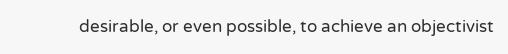desirable, or even possible, to achieve an objectivist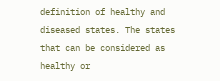definition of healthy and diseased states. The states that can be considered as healthy or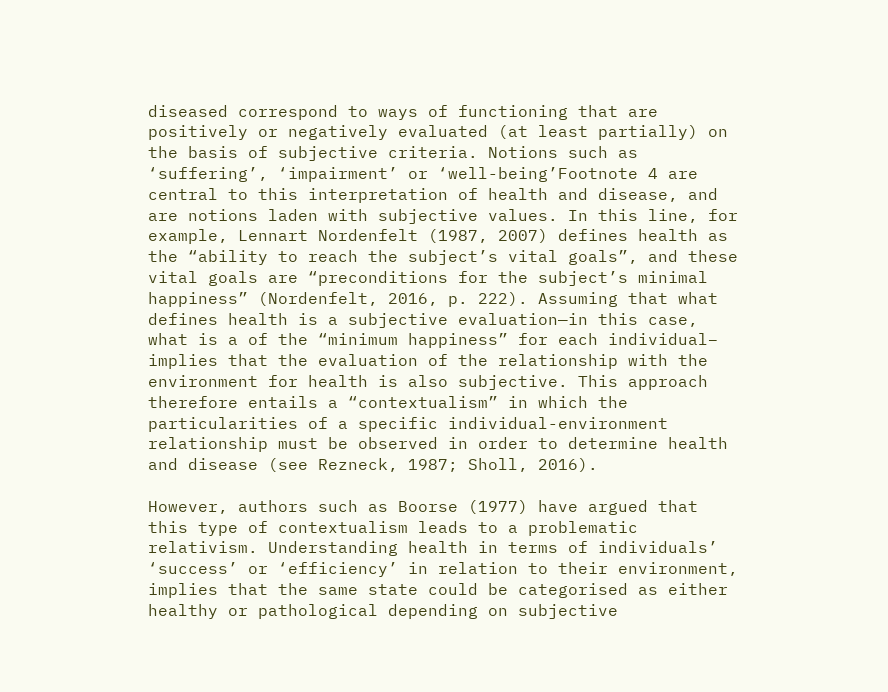diseased correspond to ways of functioning that are positively or negatively evaluated (at least partially) on the basis of subjective criteria. Notions such as ‘suffering’, ‘impairment’ or ‘well-being’Footnote 4 are central to this interpretation of health and disease, and are notions laden with subjective values. In this line, for example, Lennart Nordenfelt (1987, 2007) defines health as the “ability to reach the subject’s vital goals”, and these vital goals are “preconditions for the subject’s minimal happiness” (Nordenfelt, 2016, p. 222). Assuming that what defines health is a subjective evaluation—in this case, what is a of the “minimum happiness” for each individual– implies that the evaluation of the relationship with the environment for health is also subjective. This approach therefore entails a “contextualism” in which the particularities of a specific individual-environment relationship must be observed in order to determine health and disease (see Rezneck, 1987; Sholl, 2016).

However, authors such as Boorse (1977) have argued that this type of contextualism leads to a problematic relativism. Understanding health in terms of individuals’ ‘success’ or ‘efficiency’ in relation to their environment, implies that the same state could be categorised as either healthy or pathological depending on subjective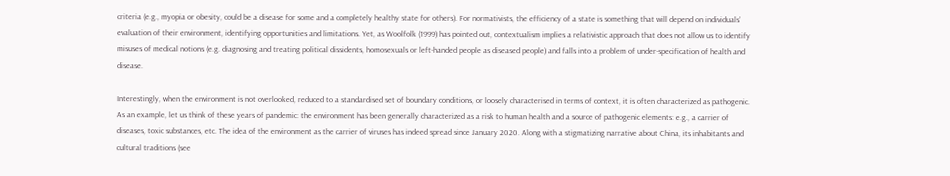criteria (e.g., myopia or obesity, could be a disease for some and a completely healthy state for others). For normativists, the efficiency of a state is something that will depend on individuals’ evaluation of their environment, identifying opportunities and limitations. Yet, as Woolfolk (1999) has pointed out, contextualism implies a relativistic approach that does not allow us to identify misuses of medical notions (e.g. diagnosing and treating political dissidents, homosexuals or left-handed people as diseased people) and falls into a problem of under-specification of health and disease.

Interestingly, when the environment is not overlooked, reduced to a standardised set of boundary conditions, or loosely characterised in terms of context, it is often characterized as pathogenic. As an example, let us think of these years of pandemic: the environment has been generally characterized as a risk to human health and a source of pathogenic elements: e.g., a carrier of diseases, toxic substances, etc. The idea of the environment as the carrier of viruses has indeed spread since January 2020. Along with a stigmatizing narrative about China, its inhabitants and cultural traditions (see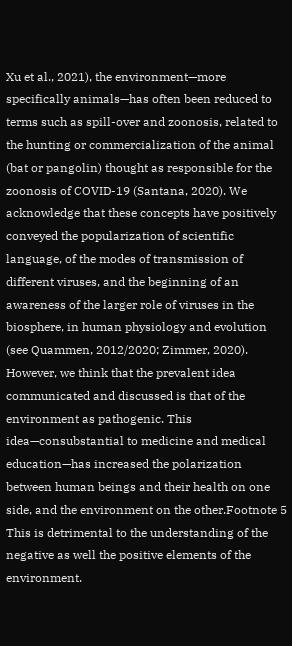Xu et al., 2021), the environment—more specifically animals—has often been reduced to terms such as spill-over and zoonosis, related to the hunting or commercialization of the animal (bat or pangolin) thought as responsible for the zoonosis of COVID-19 (Santana, 2020). We acknowledge that these concepts have positively conveyed the popularization of scientific language, of the modes of transmission of different viruses, and the beginning of an awareness of the larger role of viruses in the biosphere, in human physiology and evolution (see Quammen, 2012/2020; Zimmer, 2020). However, we think that the prevalent idea communicated and discussed is that of the environment as pathogenic. This idea—consubstantial to medicine and medical education—has increased the polarization between human beings and their health on one side, and the environment on the other.Footnote 5 This is detrimental to the understanding of the negative as well the positive elements of the environment.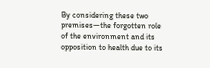By considering these two premises—the forgotten role of the environment and its opposition to health due to its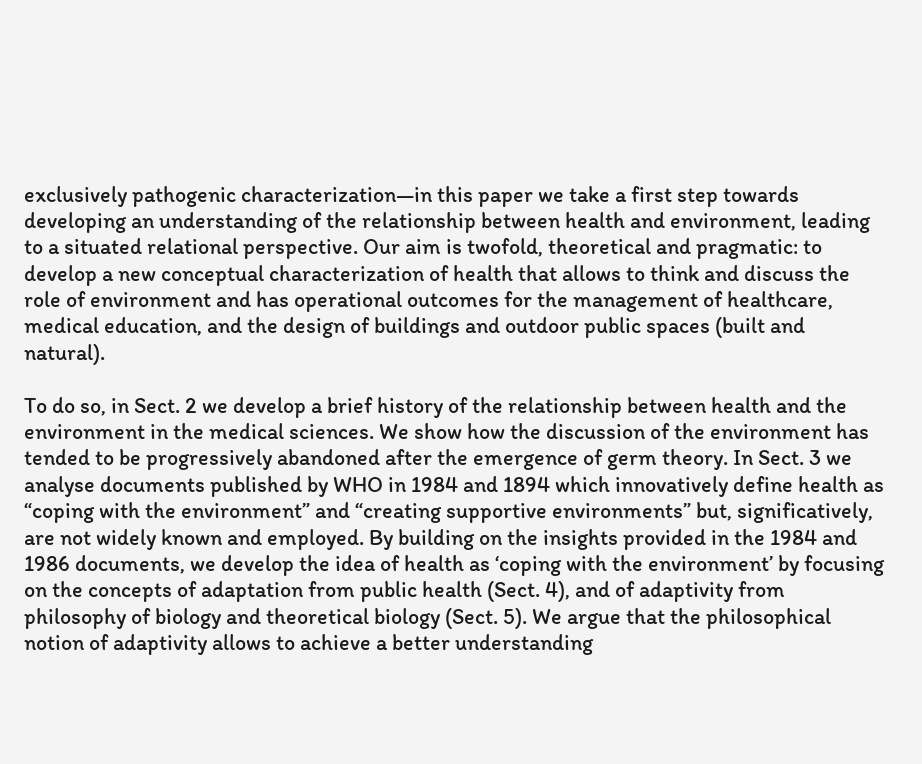exclusively pathogenic characterization—in this paper we take a first step towards developing an understanding of the relationship between health and environment, leading to a situated relational perspective. Our aim is twofold, theoretical and pragmatic: to develop a new conceptual characterization of health that allows to think and discuss the role of environment and has operational outcomes for the management of healthcare, medical education, and the design of buildings and outdoor public spaces (built and natural).

To do so, in Sect. 2 we develop a brief history of the relationship between health and the environment in the medical sciences. We show how the discussion of the environment has tended to be progressively abandoned after the emergence of germ theory. In Sect. 3 we analyse documents published by WHO in 1984 and 1894 which innovatively define health as “coping with the environment” and “creating supportive environments” but, significatively, are not widely known and employed. By building on the insights provided in the 1984 and 1986 documents, we develop the idea of health as ‘coping with the environment’ by focusing on the concepts of adaptation from public health (Sect. 4), and of adaptivity from philosophy of biology and theoretical biology (Sect. 5). We argue that the philosophical notion of adaptivity allows to achieve a better understanding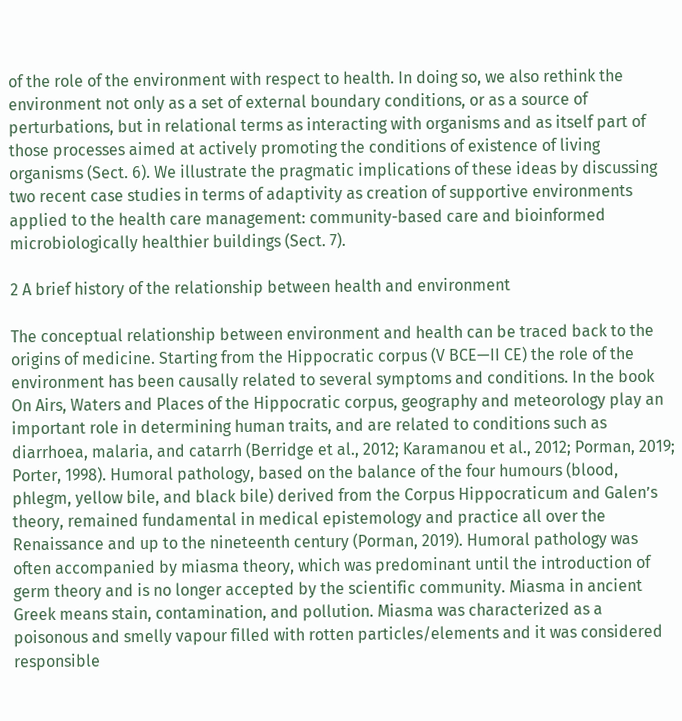of the role of the environment with respect to health. In doing so, we also rethink the environment not only as a set of external boundary conditions, or as a source of perturbations, but in relational terms as interacting with organisms and as itself part of those processes aimed at actively promoting the conditions of existence of living organisms (Sect. 6). We illustrate the pragmatic implications of these ideas by discussing two recent case studies in terms of adaptivity as creation of supportive environments applied to the health care management: community-based care and bioinformed microbiologically healthier buildings (Sect. 7).

2 A brief history of the relationship between health and environment

The conceptual relationship between environment and health can be traced back to the origins of medicine. Starting from the Hippocratic corpus (V BCE—II CE) the role of the environment has been causally related to several symptoms and conditions. In the book On Airs, Waters and Places of the Hippocratic corpus, geography and meteorology play an important role in determining human traits, and are related to conditions such as diarrhoea, malaria, and catarrh (Berridge et al., 2012; Karamanou et al., 2012; Porman, 2019; Porter, 1998). Humoral pathology, based on the balance of the four humours (blood, phlegm, yellow bile, and black bile) derived from the Corpus Hippocraticum and Galen’s theory, remained fundamental in medical epistemology and practice all over the Renaissance and up to the nineteenth century (Porman, 2019). Humoral pathology was often accompanied by miasma theory, which was predominant until the introduction of germ theory and is no longer accepted by the scientific community. Miasma in ancient Greek means stain, contamination, and pollution. Miasma was characterized as a poisonous and smelly vapour filled with rotten particles/elements and it was considered responsible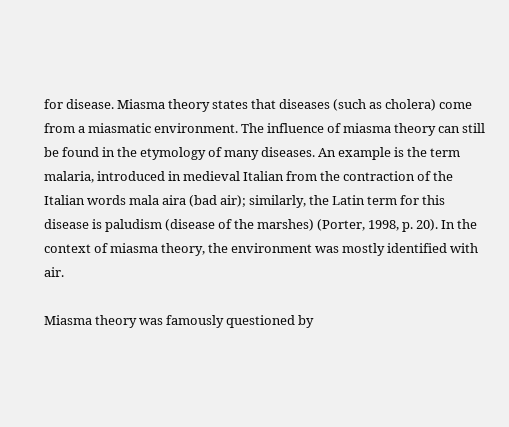for disease. Miasma theory states that diseases (such as cholera) come from a miasmatic environment. The influence of miasma theory can still be found in the etymology of many diseases. An example is the term malaria, introduced in medieval Italian from the contraction of the Italian words mala aira (bad air); similarly, the Latin term for this disease is paludism (disease of the marshes) (Porter, 1998, p. 20). In the context of miasma theory, the environment was mostly identified with air.

Miasma theory was famously questioned by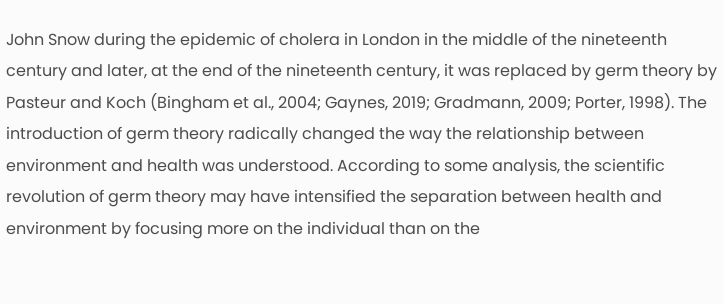John Snow during the epidemic of cholera in London in the middle of the nineteenth century and later, at the end of the nineteenth century, it was replaced by germ theory by Pasteur and Koch (Bingham et al., 2004; Gaynes, 2019; Gradmann, 2009; Porter, 1998). The introduction of germ theory radically changed the way the relationship between environment and health was understood. According to some analysis, the scientific revolution of germ theory may have intensified the separation between health and environment by focusing more on the individual than on the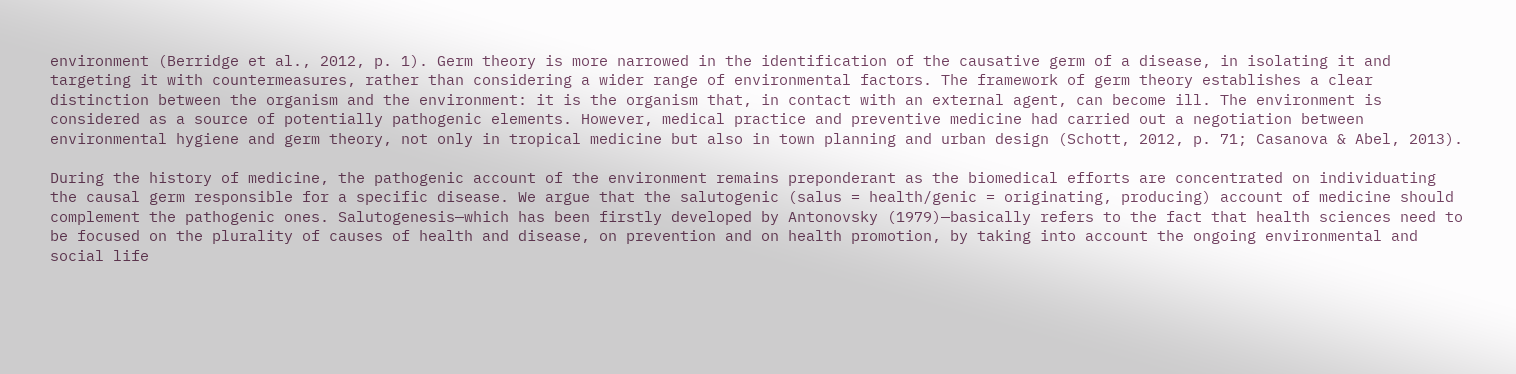environment (Berridge et al., 2012, p. 1). Germ theory is more narrowed in the identification of the causative germ of a disease, in isolating it and targeting it with countermeasures, rather than considering a wider range of environmental factors. The framework of germ theory establishes a clear distinction between the organism and the environment: it is the organism that, in contact with an external agent, can become ill. The environment is considered as a source of potentially pathogenic elements. However, medical practice and preventive medicine had carried out a negotiation between environmental hygiene and germ theory, not only in tropical medicine but also in town planning and urban design (Schott, 2012, p. 71; Casanova & Abel, 2013).

During the history of medicine, the pathogenic account of the environment remains preponderant as the biomedical efforts are concentrated on individuating the causal germ responsible for a specific disease. We argue that the salutogenic (salus = health/genic = originating, producing) account of medicine should complement the pathogenic ones. Salutogenesis—which has been firstly developed by Antonovsky (1979)—basically refers to the fact that health sciences need to be focused on the plurality of causes of health and disease, on prevention and on health promotion, by taking into account the ongoing environmental and social life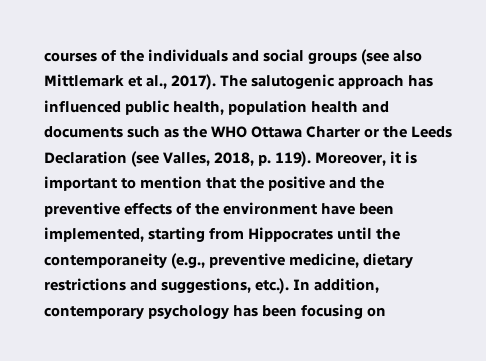courses of the individuals and social groups (see also Mittlemark et al., 2017). The salutogenic approach has influenced public health, population health and documents such as the WHO Ottawa Charter or the Leeds Declaration (see Valles, 2018, p. 119). Moreover, it is important to mention that the positive and the preventive effects of the environment have been implemented, starting from Hippocrates until the contemporaneity (e.g., preventive medicine, dietary restrictions and suggestions, etc.). In addition, contemporary psychology has been focusing on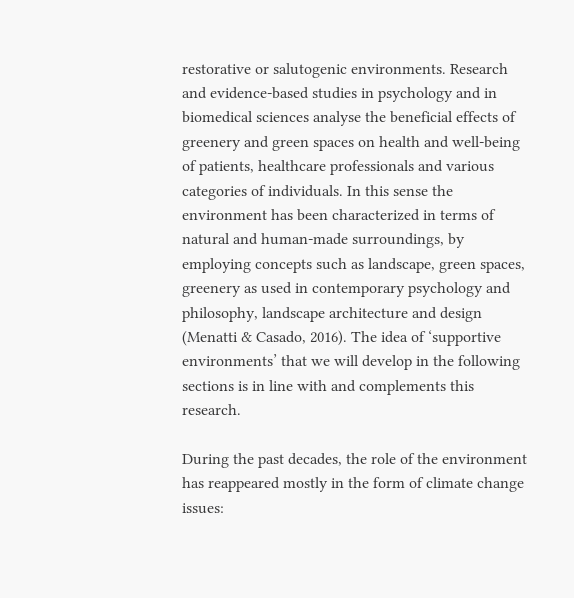restorative or salutogenic environments. Research and evidence-based studies in psychology and in biomedical sciences analyse the beneficial effects of greenery and green spaces on health and well-being of patients, healthcare professionals and various categories of individuals. In this sense the environment has been characterized in terms of natural and human-made surroundings, by employing concepts such as landscape, green spaces, greenery as used in contemporary psychology and philosophy, landscape architecture and design (Menatti & Casado, 2016). The idea of ‘supportive environments’ that we will develop in the following sections is in line with and complements this research.

During the past decades, the role of the environment has reappeared mostly in the form of climate change issues: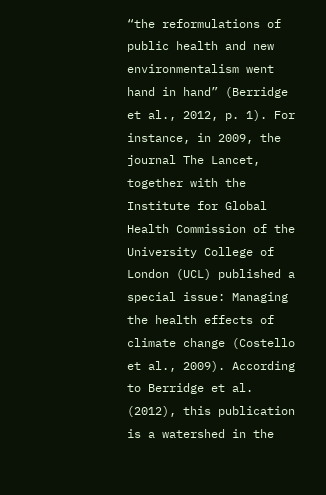“the reformulations of public health and new environmentalism went hand in hand” (Berridge et al., 2012, p. 1). For instance, in 2009, the journal The Lancet, together with the Institute for Global Health Commission of the University College of London (UCL) published a special issue: Managing the health effects of climate change (Costello et al., 2009). According to Berridge et al. (2012), this publication is a watershed in the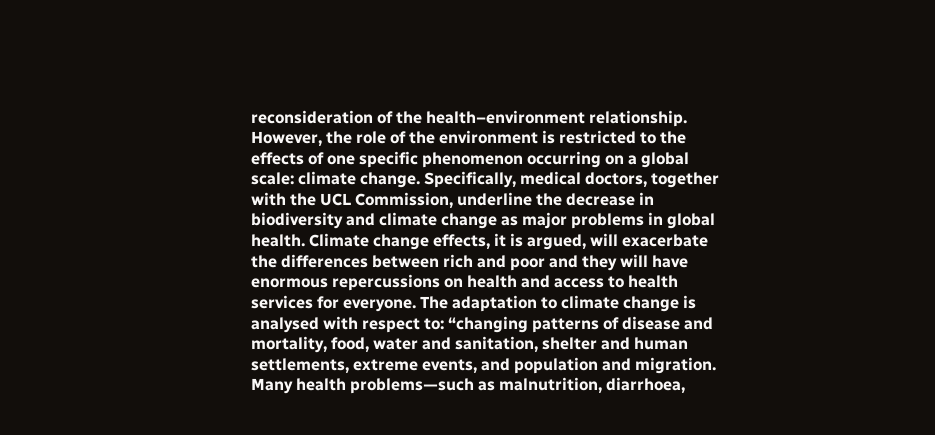reconsideration of the health–environment relationship. However, the role of the environment is restricted to the effects of one specific phenomenon occurring on a global scale: climate change. Specifically, medical doctors, together with the UCL Commission, underline the decrease in biodiversity and climate change as major problems in global health. Climate change effects, it is argued, will exacerbate the differences between rich and poor and they will have enormous repercussions on health and access to health services for everyone. The adaptation to climate change is analysed with respect to: “changing patterns of disease and mortality, food, water and sanitation, shelter and human settlements, extreme events, and population and migration. Many health problems—such as malnutrition, diarrhoea,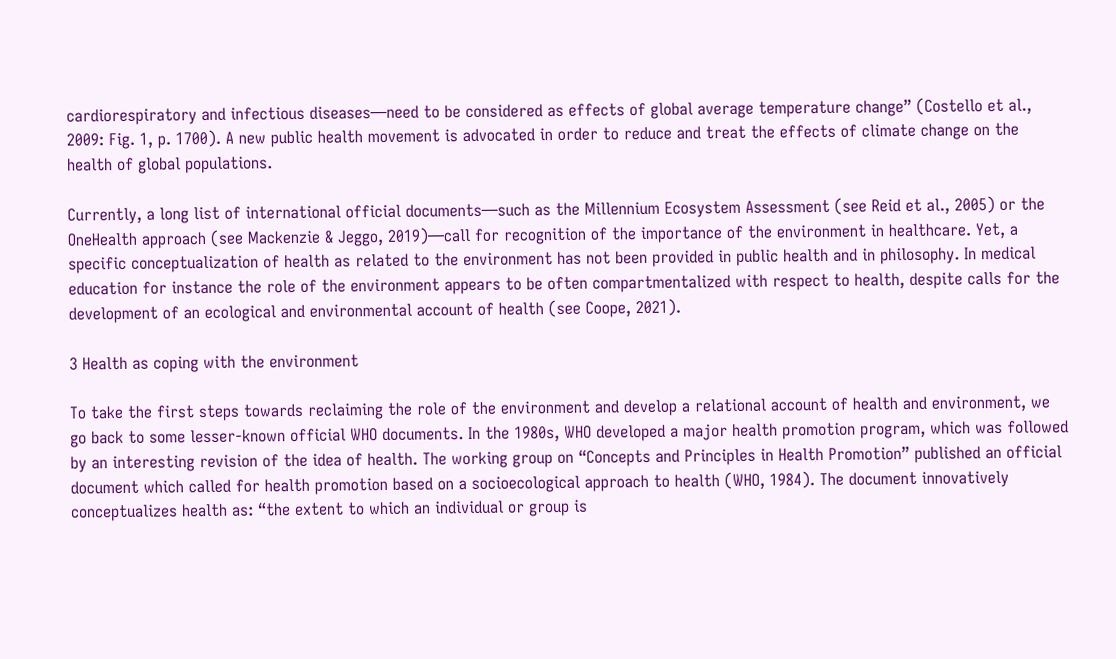cardiorespiratory and infectious diseases—need to be considered as effects of global average temperature change” (Costello et al., 2009: Fig. 1, p. 1700). A new public health movement is advocated in order to reduce and treat the effects of climate change on the health of global populations.

Currently, a long list of international official documents—such as the Millennium Ecosystem Assessment (see Reid et al., 2005) or the OneHealth approach (see Mackenzie & Jeggo, 2019)—call for recognition of the importance of the environment in healthcare. Yet, a specific conceptualization of health as related to the environment has not been provided in public health and in philosophy. In medical education for instance the role of the environment appears to be often compartmentalized with respect to health, despite calls for the development of an ecological and environmental account of health (see Coope, 2021).

3 Health as coping with the environment

To take the first steps towards reclaiming the role of the environment and develop a relational account of health and environment, we go back to some lesser-known official WHO documents. In the 1980s, WHO developed a major health promotion program, which was followed by an interesting revision of the idea of health. The working group on “Concepts and Principles in Health Promotion” published an official document which called for health promotion based on a socioecological approach to health (WHO, 1984). The document innovatively conceptualizes health as: “the extent to which an individual or group is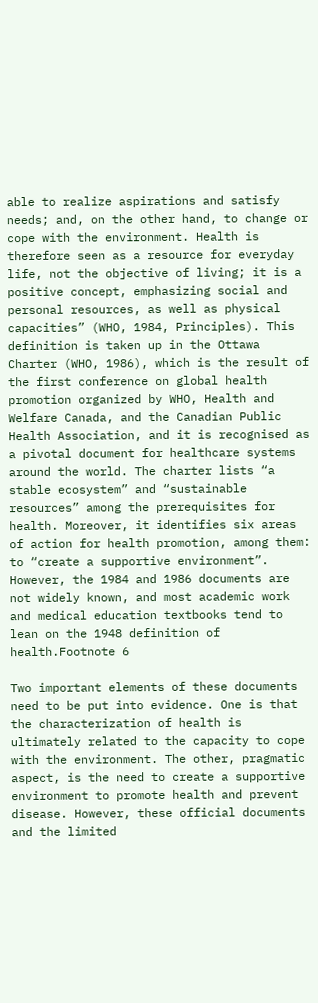able to realize aspirations and satisfy needs; and, on the other hand, to change or cope with the environment. Health is therefore seen as a resource for everyday life, not the objective of living; it is a positive concept, emphasizing social and personal resources, as well as physical capacities” (WHO, 1984, Principles). This definition is taken up in the Ottawa Charter (WHO, 1986), which is the result of the first conference on global health promotion organized by WHO, Health and Welfare Canada, and the Canadian Public Health Association, and it is recognised as a pivotal document for healthcare systems around the world. The charter lists “a stable ecosystem” and “sustainable resources” among the prerequisites for health. Moreover, it identifies six areas of action for health promotion, among them: to “create a supportive environment”. However, the 1984 and 1986 documents are not widely known, and most academic work and medical education textbooks tend to lean on the 1948 definition of health.Footnote 6

Two important elements of these documents need to be put into evidence. One is that the characterization of health is ultimately related to the capacity to cope with the environment. The other, pragmatic aspect, is the need to create a supportive environment to promote health and prevent disease. However, these official documents and the limited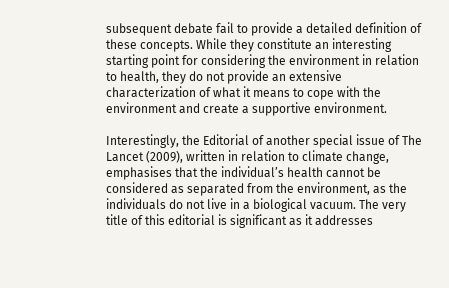subsequent debate fail to provide a detailed definition of these concepts. While they constitute an interesting starting point for considering the environment in relation to health, they do not provide an extensive characterization of what it means to cope with the environment and create a supportive environment.

Interestingly, the Editorial of another special issue of The Lancet (2009), written in relation to climate change, emphasises that the individual’s health cannot be considered as separated from the environment, as the individuals do not live in a biological vacuum. The very title of this editorial is significant as it addresses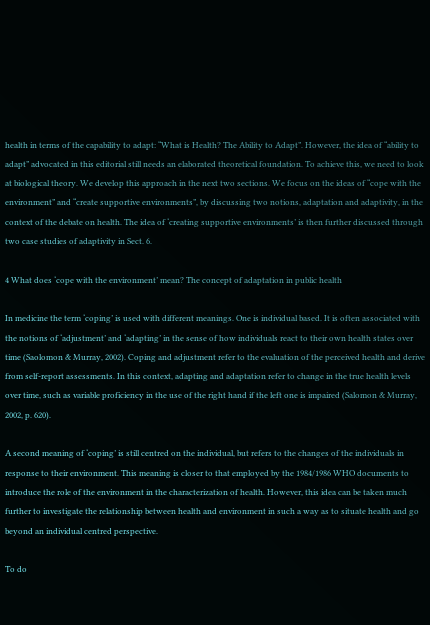health in terms of the capability to adapt: “What is Health? The Ability to Adapt”. However, the idea of “ability to adapt” advocated in this editorial still needs an elaborated theoretical foundation. To achieve this, we need to look at biological theory. We develop this approach in the next two sections. We focus on the ideas of “cope with the environment” and “create supportive environments”, by discussing two notions, adaptation and adaptivity, in the context of the debate on health. The idea of ‘creating supportive environments’ is then further discussed through two case studies of adaptivity in Sect. 6.

4 What does ‘cope with the environment’ mean? The concept of adaptation in public health

In medicine the term ‘coping’ is used with different meanings. One is individual based. It is often associated with the notions of ‘adjustment’ and ‘adapting’ in the sense of how individuals react to their own health states over time (Saolomon & Murray, 2002). Coping and adjustment refer to the evaluation of the perceived health and derive from self-report assessments. In this context, adapting and adaptation refer to change in the true health levels over time, such as variable proficiency in the use of the right hand if the left one is impaired (Salomon & Murray, 2002, p. 620).

A second meaning of ‘coping’ is still centred on the individual, but refers to the changes of the individuals in response to their environment. This meaning is closer to that employed by the 1984/1986 WHO documents to introduce the role of the environment in the characterization of health. However, this idea can be taken much further to investigate the relationship between health and environment in such a way as to situate health and go beyond an individual centred perspective.

To do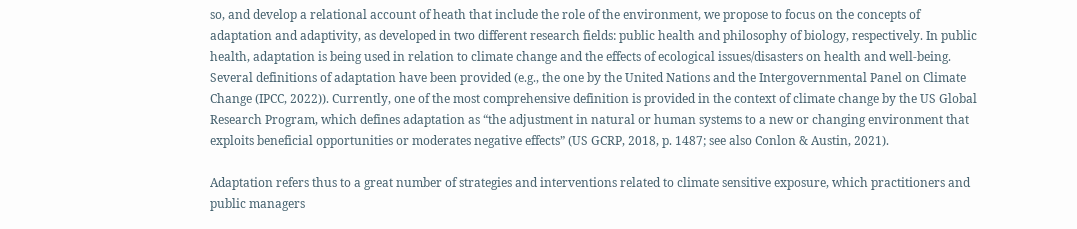so, and develop a relational account of heath that include the role of the environment, we propose to focus on the concepts of adaptation and adaptivity, as developed in two different research fields: public health and philosophy of biology, respectively. In public health, adaptation is being used in relation to climate change and the effects of ecological issues/disasters on health and well-being. Several definitions of adaptation have been provided (e.g., the one by the United Nations and the Intergovernmental Panel on Climate Change (IPCC, 2022)). Currently, one of the most comprehensive definition is provided in the context of climate change by the US Global Research Program, which defines adaptation as “the adjustment in natural or human systems to a new or changing environment that exploits beneficial opportunities or moderates negative effects” (US GCRP, 2018, p. 1487; see also Conlon & Austin, 2021).

Adaptation refers thus to a great number of strategies and interventions related to climate sensitive exposure, which practitioners and public managers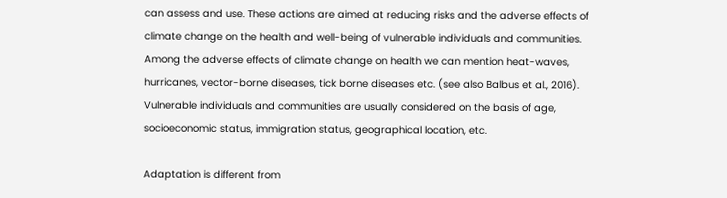can assess and use. These actions are aimed at reducing risks and the adverse effects of climate change on the health and well-being of vulnerable individuals and communities. Among the adverse effects of climate change on health we can mention heat-waves, hurricanes, vector-borne diseases, tick borne diseases etc. (see also Balbus et al., 2016). Vulnerable individuals and communities are usually considered on the basis of age, socioeconomic status, immigration status, geographical location, etc.

Adaptation is different from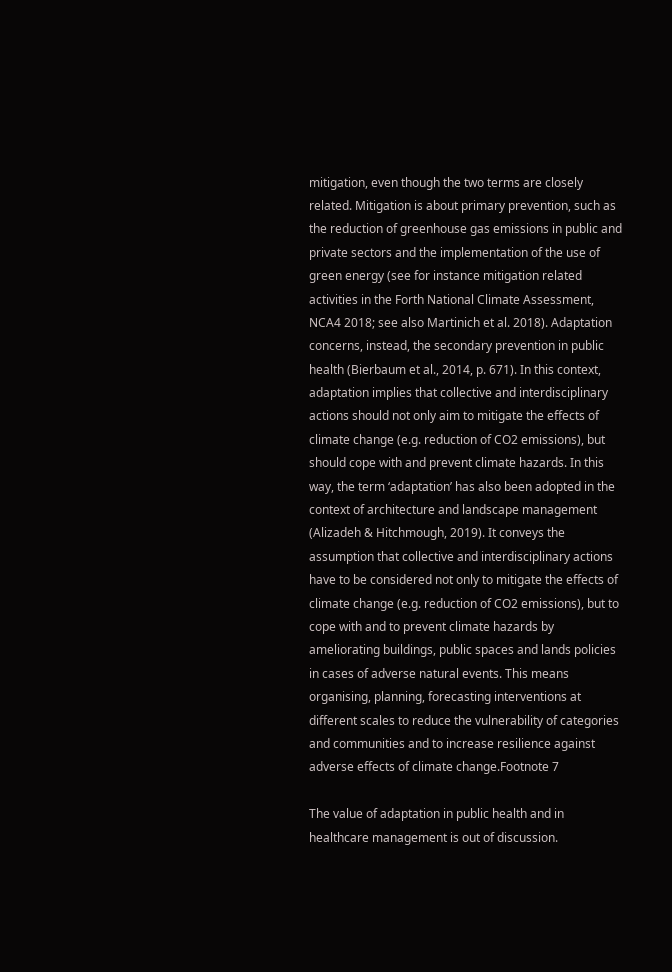mitigation, even though the two terms are closely related. Mitigation is about primary prevention, such as the reduction of greenhouse gas emissions in public and private sectors and the implementation of the use of green energy (see for instance mitigation related activities in the Forth National Climate Assessment, NCA4 2018; see also Martinich et al. 2018). Adaptation concerns, instead, the secondary prevention in public health (Bierbaum et al., 2014, p. 671). In this context, adaptation implies that collective and interdisciplinary actions should not only aim to mitigate the effects of climate change (e.g. reduction of CO2 emissions), but should cope with and prevent climate hazards. In this way, the term ‘adaptation’ has also been adopted in the context of architecture and landscape management (Alizadeh & Hitchmough, 2019). It conveys the assumption that collective and interdisciplinary actions have to be considered not only to mitigate the effects of climate change (e.g. reduction of CO2 emissions), but to cope with and to prevent climate hazards by ameliorating buildings, public spaces and lands policies in cases of adverse natural events. This means organising, planning, forecasting interventions at different scales to reduce the vulnerability of categories and communities and to increase resilience against adverse effects of climate change.Footnote 7

The value of adaptation in public health and in healthcare management is out of discussion.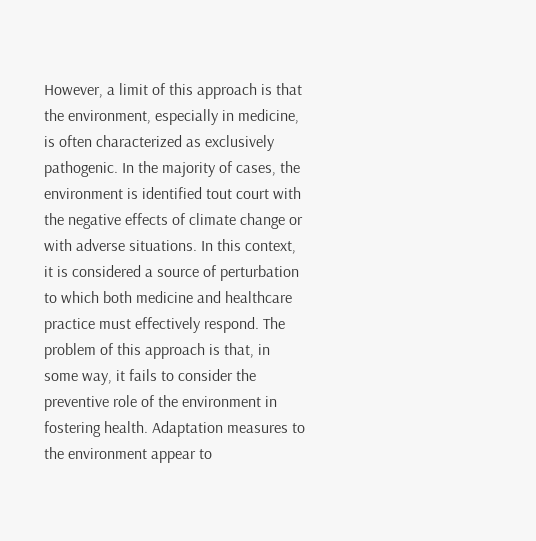However, a limit of this approach is that the environment, especially in medicine, is often characterized as exclusively pathogenic. In the majority of cases, the environment is identified tout court with the negative effects of climate change or with adverse situations. In this context, it is considered a source of perturbation to which both medicine and healthcare practice must effectively respond. The problem of this approach is that, in some way, it fails to consider the preventive role of the environment in fostering health. Adaptation measures to the environment appear to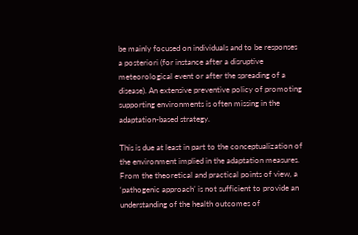be mainly focused on individuals and to be responses a posteriori (for instance after a disruptive meteorological event or after the spreading of a disease). An extensive preventive policy of promoting supporting environments is often missing in the adaptation-based strategy.

This is due at least in part to the conceptualization of the environment implied in the adaptation measures. From the theoretical and practical points of view, a ‘pathogenic approach’ is not sufficient to provide an understanding of the health outcomes of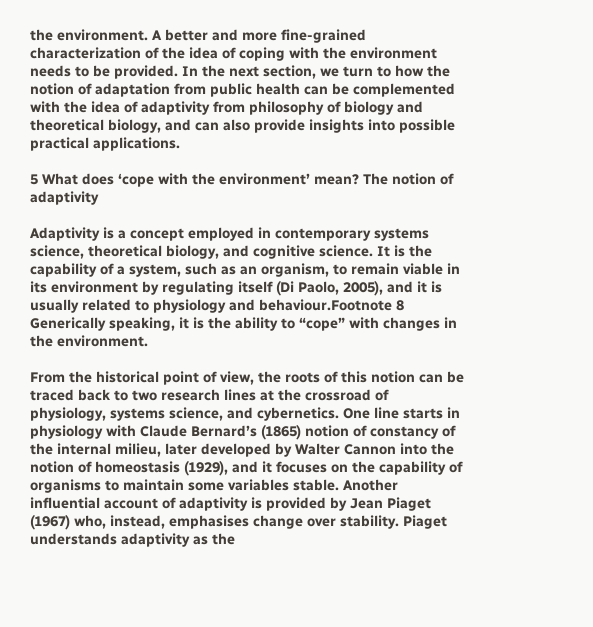the environment. A better and more fine-grained characterization of the idea of coping with the environment needs to be provided. In the next section, we turn to how the notion of adaptation from public health can be complemented with the idea of adaptivity from philosophy of biology and theoretical biology, and can also provide insights into possible practical applications.

5 What does ‘cope with the environment’ mean? The notion of adaptivity

Adaptivity is a concept employed in contemporary systems science, theoretical biology, and cognitive science. It is the capability of a system, such as an organism, to remain viable in its environment by regulating itself (Di Paolo, 2005), and it is usually related to physiology and behaviour.Footnote 8 Generically speaking, it is the ability to “cope” with changes in the environment.

From the historical point of view, the roots of this notion can be traced back to two research lines at the crossroad of physiology, systems science, and cybernetics. One line starts in physiology with Claude Bernard’s (1865) notion of constancy of the internal milieu, later developed by Walter Cannon into the notion of homeostasis (1929), and it focuses on the capability of organisms to maintain some variables stable. Another influential account of adaptivity is provided by Jean Piaget (1967) who, instead, emphasises change over stability. Piaget understands adaptivity as the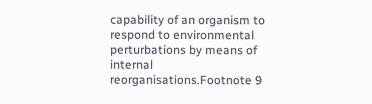capability of an organism to respond to environmental perturbations by means of internal reorganisations.Footnote 9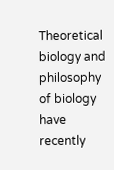Theoretical biology and philosophy of biology have recently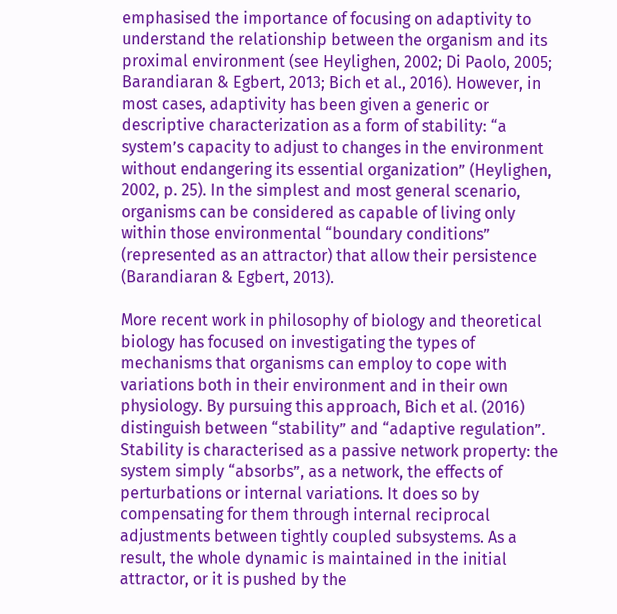emphasised the importance of focusing on adaptivity to understand the relationship between the organism and its proximal environment (see Heylighen, 2002; Di Paolo, 2005; Barandiaran & Egbert, 2013; Bich et al., 2016). However, in most cases, adaptivity has been given a generic or descriptive characterization as a form of stability: “a system’s capacity to adjust to changes in the environment without endangering its essential organization” (Heylighen, 2002, p. 25). In the simplest and most general scenario, organisms can be considered as capable of living only within those environmental “boundary conditions” (represented as an attractor) that allow their persistence (Barandiaran & Egbert, 2013).

More recent work in philosophy of biology and theoretical biology has focused on investigating the types of mechanisms that organisms can employ to cope with variations both in their environment and in their own physiology. By pursuing this approach, Bich et al. (2016) distinguish between “stability” and “adaptive regulation”. Stability is characterised as a passive network property: the system simply “absorbs”, as a network, the effects of perturbations or internal variations. It does so by compensating for them through internal reciprocal adjustments between tightly coupled subsystems. As a result, the whole dynamic is maintained in the initial attractor, or it is pushed by the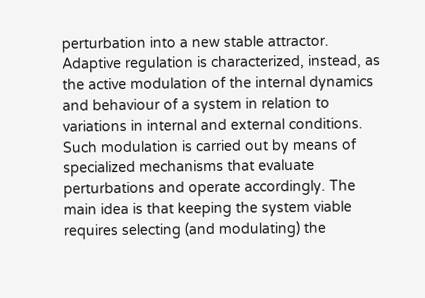perturbation into a new stable attractor. Adaptive regulation is characterized, instead, as the active modulation of the internal dynamics and behaviour of a system in relation to variations in internal and external conditions. Such modulation is carried out by means of specialized mechanisms that evaluate perturbations and operate accordingly. The main idea is that keeping the system viable requires selecting (and modulating) the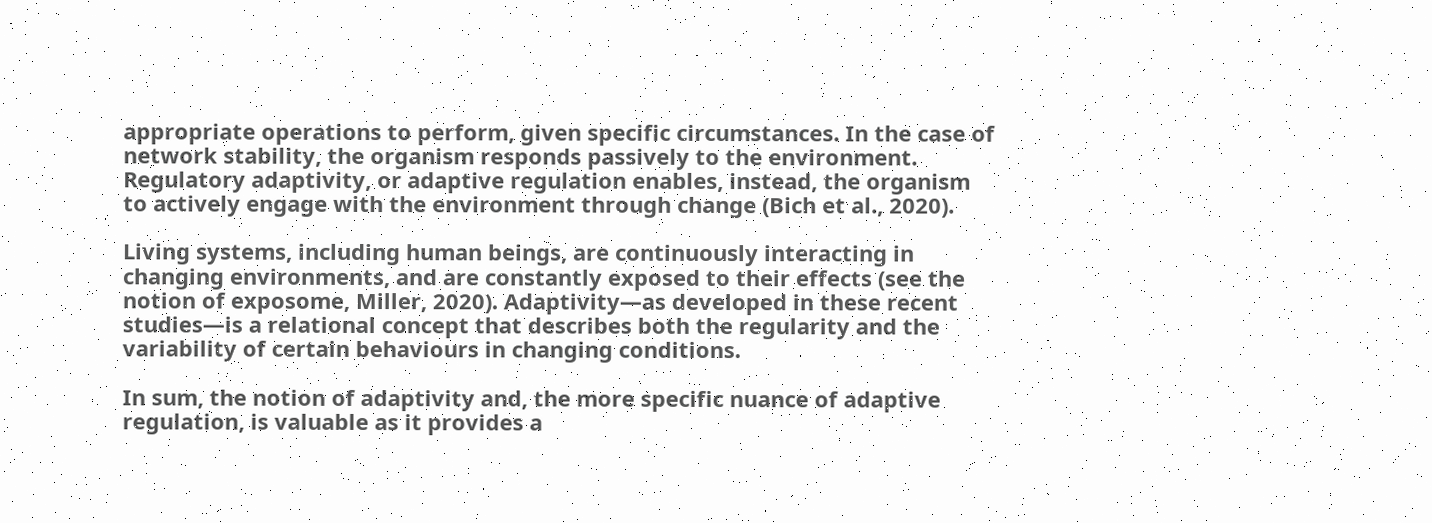appropriate operations to perform, given specific circumstances. In the case of network stability, the organism responds passively to the environment. Regulatory adaptivity, or adaptive regulation enables, instead, the organism to actively engage with the environment through change (Bich et al., 2020).

Living systems, including human beings, are continuously interacting in changing environments, and are constantly exposed to their effects (see the notion of exposome, Miller, 2020). Adaptivity—as developed in these recent studies—is a relational concept that describes both the regularity and the variability of certain behaviours in changing conditions.

In sum, the notion of adaptivity and, the more specific nuance of adaptive regulation, is valuable as it provides a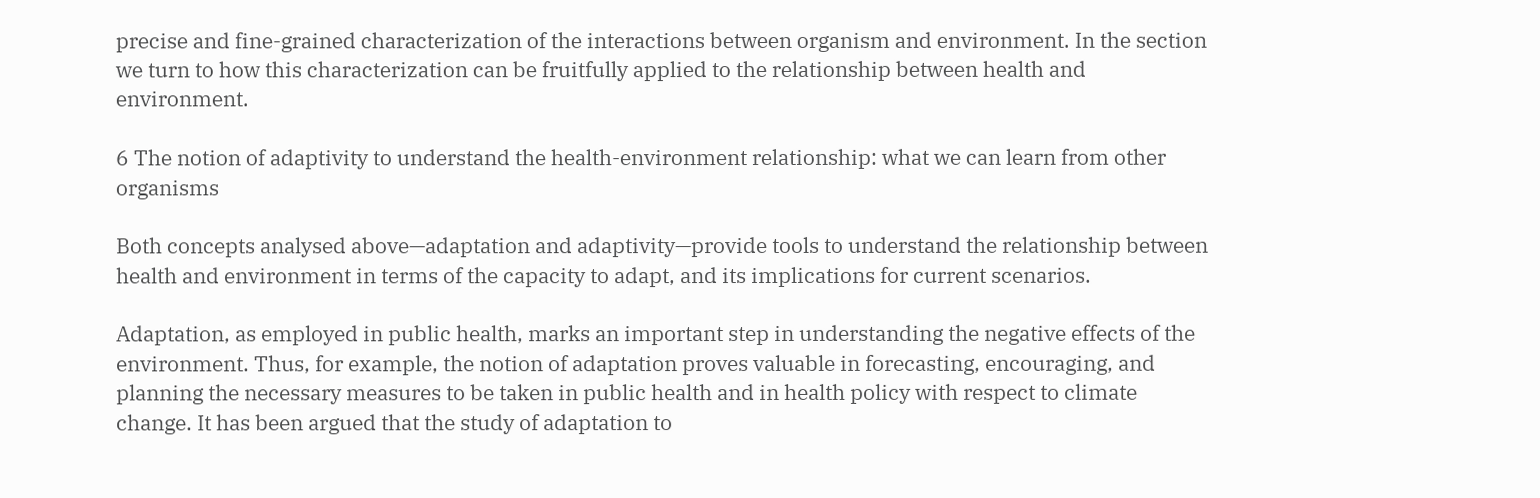precise and fine-grained characterization of the interactions between organism and environment. In the section we turn to how this characterization can be fruitfully applied to the relationship between health and environment.

6 The notion of adaptivity to understand the health-environment relationship: what we can learn from other organisms

Both concepts analysed above—adaptation and adaptivity—provide tools to understand the relationship between health and environment in terms of the capacity to adapt, and its implications for current scenarios.

Adaptation, as employed in public health, marks an important step in understanding the negative effects of the environment. Thus, for example, the notion of adaptation proves valuable in forecasting, encouraging, and planning the necessary measures to be taken in public health and in health policy with respect to climate change. It has been argued that the study of adaptation to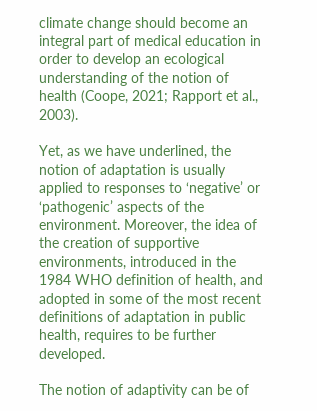climate change should become an integral part of medical education in order to develop an ecological understanding of the notion of health (Coope, 2021; Rapport et al., 2003).

Yet, as we have underlined, the notion of adaptation is usually applied to responses to ‘negative’ or ‘pathogenic’ aspects of the environment. Moreover, the idea of the creation of supportive environments, introduced in the 1984 WHO definition of health, and adopted in some of the most recent definitions of adaptation in public health, requires to be further developed.

The notion of adaptivity can be of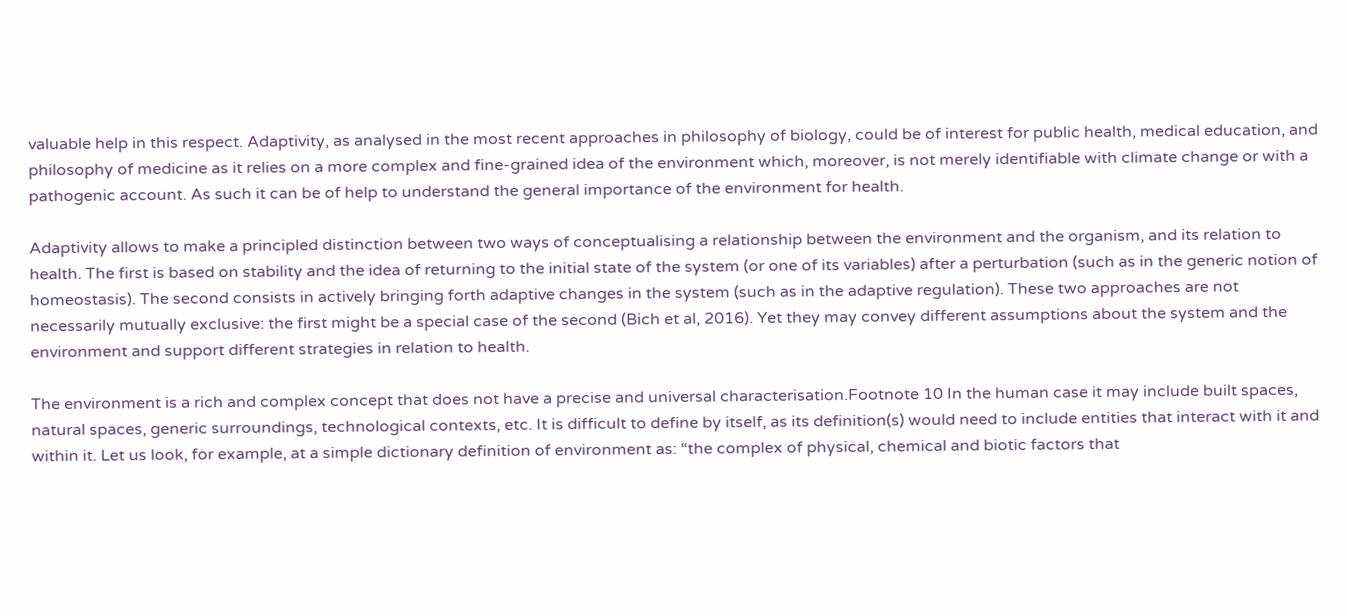valuable help in this respect. Adaptivity, as analysed in the most recent approaches in philosophy of biology, could be of interest for public health, medical education, and philosophy of medicine as it relies on a more complex and fine-grained idea of the environment which, moreover, is not merely identifiable with climate change or with a pathogenic account. As such it can be of help to understand the general importance of the environment for health.

Adaptivity allows to make a principled distinction between two ways of conceptualising a relationship between the environment and the organism, and its relation to health. The first is based on stability and the idea of returning to the initial state of the system (or one of its variables) after a perturbation (such as in the generic notion of homeostasis). The second consists in actively bringing forth adaptive changes in the system (such as in the adaptive regulation). These two approaches are not necessarily mutually exclusive: the first might be a special case of the second (Bich et al, 2016). Yet they may convey different assumptions about the system and the environment and support different strategies in relation to health.

The environment is a rich and complex concept that does not have a precise and universal characterisation.Footnote 10 In the human case it may include built spaces, natural spaces, generic surroundings, technological contexts, etc. It is difficult to define by itself, as its definition(s) would need to include entities that interact with it and within it. Let us look, for example, at a simple dictionary definition of environment as: “the complex of physical, chemical and biotic factors that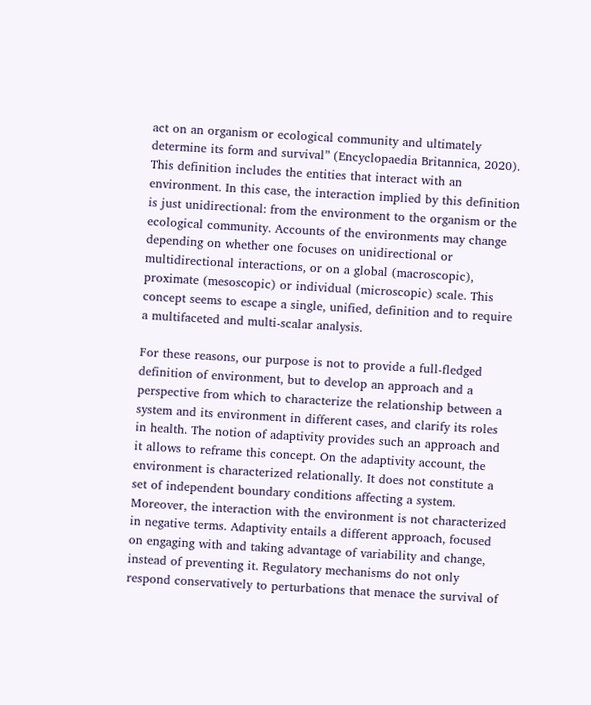act on an organism or ecological community and ultimately determine its form and survival” (Encyclopaedia Britannica, 2020). This definition includes the entities that interact with an environment. In this case, the interaction implied by this definition is just unidirectional: from the environment to the organism or the ecological community. Accounts of the environments may change depending on whether one focuses on unidirectional or multidirectional interactions, or on a global (macroscopic), proximate (mesoscopic) or individual (microscopic) scale. This concept seems to escape a single, unified, definition and to require a multifaceted and multi-scalar analysis.

For these reasons, our purpose is not to provide a full-fledged definition of environment, but to develop an approach and a perspective from which to characterize the relationship between a system and its environment in different cases, and clarify its roles in health. The notion of adaptivity provides such an approach and it allows to reframe this concept. On the adaptivity account, the environment is characterized relationally. It does not constitute a set of independent boundary conditions affecting a system. Moreover, the interaction with the environment is not characterized in negative terms. Adaptivity entails a different approach, focused on engaging with and taking advantage of variability and change, instead of preventing it. Regulatory mechanisms do not only respond conservatively to perturbations that menace the survival of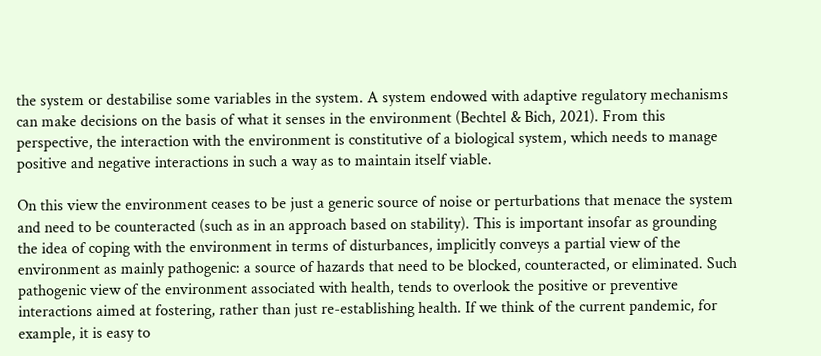the system or destabilise some variables in the system. A system endowed with adaptive regulatory mechanisms can make decisions on the basis of what it senses in the environment (Bechtel & Bich, 2021). From this perspective, the interaction with the environment is constitutive of a biological system, which needs to manage positive and negative interactions in such a way as to maintain itself viable.

On this view the environment ceases to be just a generic source of noise or perturbations that menace the system and need to be counteracted (such as in an approach based on stability). This is important insofar as grounding the idea of coping with the environment in terms of disturbances, implicitly conveys a partial view of the environment as mainly pathogenic: a source of hazards that need to be blocked, counteracted, or eliminated. Such pathogenic view of the environment associated with health, tends to overlook the positive or preventive interactions aimed at fostering, rather than just re-establishing health. If we think of the current pandemic, for example, it is easy to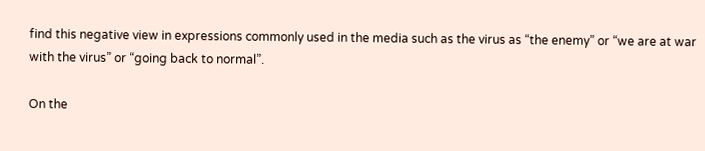find this negative view in expressions commonly used in the media such as the virus as “the enemy” or “we are at war with the virus” or “going back to normal”.

On the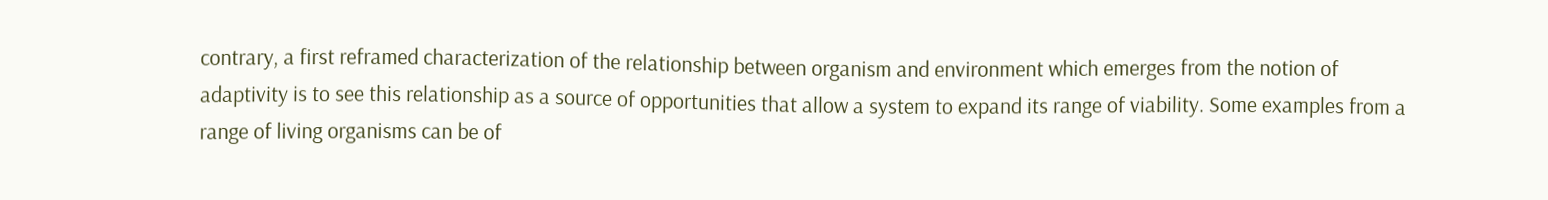contrary, a first reframed characterization of the relationship between organism and environment which emerges from the notion of adaptivity is to see this relationship as a source of opportunities that allow a system to expand its range of viability. Some examples from a range of living organisms can be of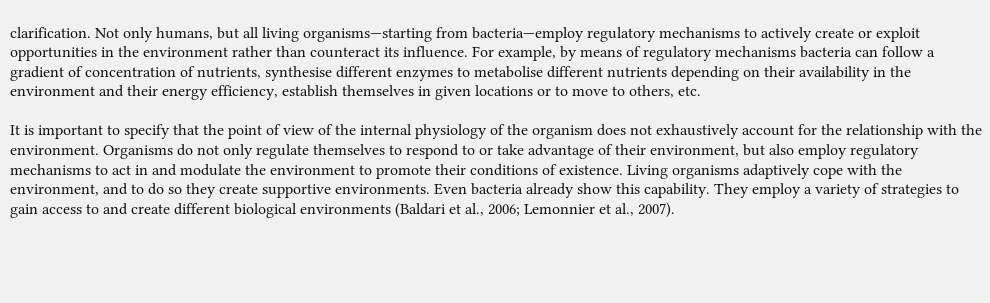clarification. Not only humans, but all living organisms—starting from bacteria—employ regulatory mechanisms to actively create or exploit opportunities in the environment rather than counteract its influence. For example, by means of regulatory mechanisms bacteria can follow a gradient of concentration of nutrients, synthesise different enzymes to metabolise different nutrients depending on their availability in the environment and their energy efficiency, establish themselves in given locations or to move to others, etc.

It is important to specify that the point of view of the internal physiology of the organism does not exhaustively account for the relationship with the environment. Organisms do not only regulate themselves to respond to or take advantage of their environment, but also employ regulatory mechanisms to act in and modulate the environment to promote their conditions of existence. Living organisms adaptively cope with the environment, and to do so they create supportive environments. Even bacteria already show this capability. They employ a variety of strategies to gain access to and create different biological environments (Baldari et al., 2006; Lemonnier et al., 2007).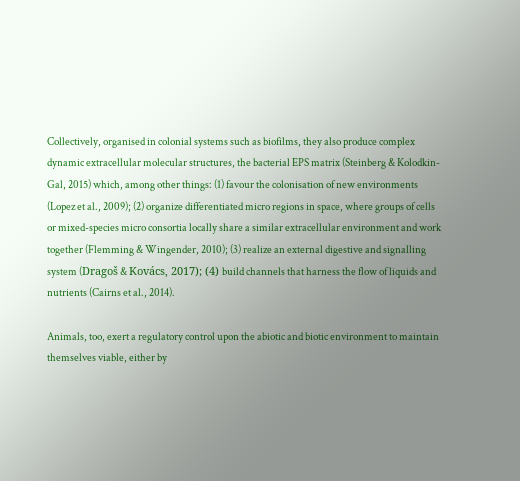Collectively, organised in colonial systems such as biofilms, they also produce complex dynamic extracellular molecular structures, the bacterial EPS matrix (Steinberg & Kolodkin-Gal, 2015) which, among other things: (1) favour the colonisation of new environments (Lopez et al., 2009); (2) organize differentiated micro regions in space, where groups of cells or mixed-species micro consortia locally share a similar extracellular environment and work together (Flemming & Wingender, 2010); (3) realize an external digestive and signalling system (Dragoš & Kovács, 2017); (4) build channels that harness the flow of liquids and nutrients (Cairns et al., 2014).

Animals, too, exert a regulatory control upon the abiotic and biotic environment to maintain themselves viable, either by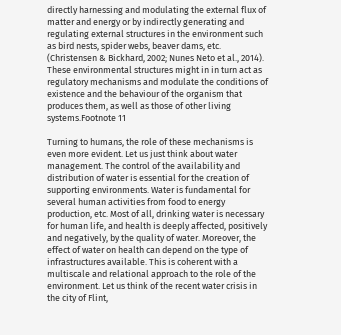directly harnessing and modulating the external flux of matter and energy or by indirectly generating and regulating external structures in the environment such as bird nests, spider webs, beaver dams, etc. (Christensen & Bickhard, 2002; Nunes Neto et al., 2014). These environmental structures might in in turn act as regulatory mechanisms and modulate the conditions of existence and the behaviour of the organism that produces them, as well as those of other living systems.Footnote 11

Turning to humans, the role of these mechanisms is even more evident. Let us just think about water management. The control of the availability and distribution of water is essential for the creation of supporting environments. Water is fundamental for several human activities from food to energy production, etc. Most of all, drinking water is necessary for human life, and health is deeply affected, positively and negatively, by the quality of water. Moreover, the effect of water on health can depend on the type of infrastructures available. This is coherent with a multiscale and relational approach to the role of the environment. Let us think of the recent water crisis in the city of Flint,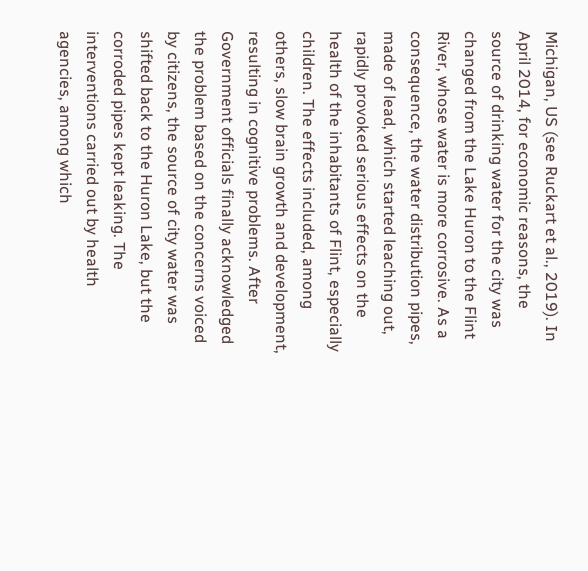Michigan, US (see Ruckart et al., 2019). In April 2014, for economic reasons, the source of drinking water for the city was changed from the Lake Huron to the Flint River, whose water is more corrosive. As a consequence, the water distribution pipes, made of lead, which started leaching out, rapidly provoked serious effects on the health of the inhabitants of Flint, especially children. The effects included, among others, slow brain growth and development, resulting in cognitive problems. After Government officials finally acknowledged the problem based on the concerns voiced by citizens, the source of city water was shifted back to the Huron Lake, but the corroded pipes kept leaking. The interventions carried out by health agencies, among which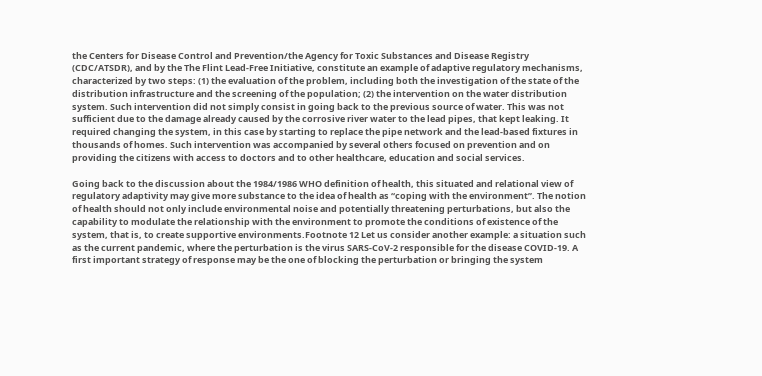the Centers for Disease Control and Prevention/the Agency for Toxic Substances and Disease Registry (CDC/ATSDR), and by the The Flint Lead-Free Initiative, constitute an example of adaptive regulatory mechanisms, characterized by two steps: (1) the evaluation of the problem, including both the investigation of the state of the distribution infrastructure and the screening of the population; (2) the intervention on the water distribution system. Such intervention did not simply consist in going back to the previous source of water. This was not sufficient due to the damage already caused by the corrosive river water to the lead pipes, that kept leaking. It required changing the system, in this case by starting to replace the pipe network and the lead-based fixtures in thousands of homes. Such intervention was accompanied by several others focused on prevention and on providing the citizens with access to doctors and to other healthcare, education and social services.

Going back to the discussion about the 1984/1986 WHO definition of health, this situated and relational view of regulatory adaptivity may give more substance to the idea of health as “coping with the environment”. The notion of health should not only include environmental noise and potentially threatening perturbations, but also the capability to modulate the relationship with the environment to promote the conditions of existence of the system, that is, to create supportive environments.Footnote 12 Let us consider another example: a situation such as the current pandemic, where the perturbation is the virus SARS-CoV-2 responsible for the disease COVID-19. A first important strategy of response may be the one of blocking the perturbation or bringing the system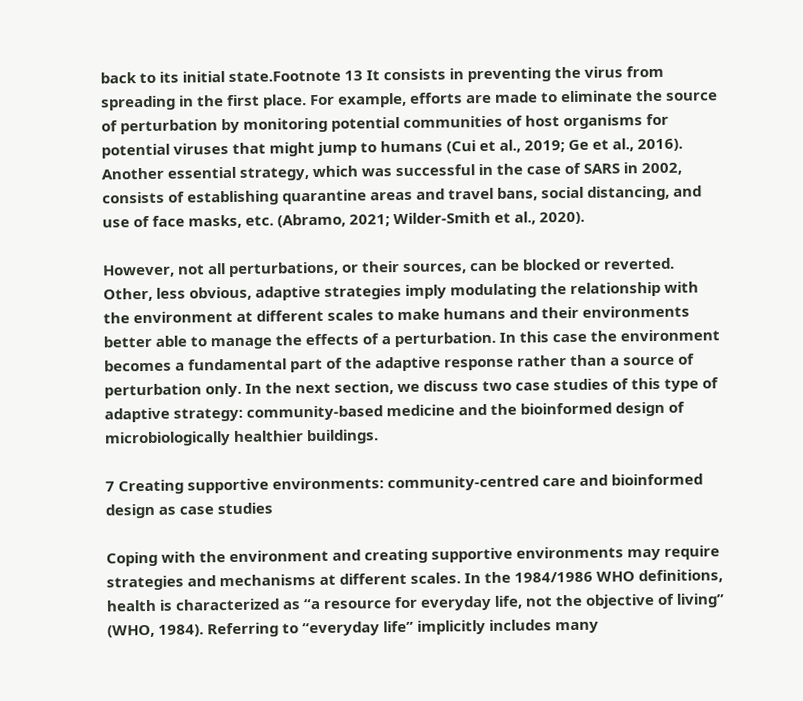back to its initial state.Footnote 13 It consists in preventing the virus from spreading in the first place. For example, efforts are made to eliminate the source of perturbation by monitoring potential communities of host organisms for potential viruses that might jump to humans (Cui et al., 2019; Ge et al., 2016). Another essential strategy, which was successful in the case of SARS in 2002, consists of establishing quarantine areas and travel bans, social distancing, and use of face masks, etc. (Abramo, 2021; Wilder-Smith et al., 2020).

However, not all perturbations, or their sources, can be blocked or reverted. Other, less obvious, adaptive strategies imply modulating the relationship with the environment at different scales to make humans and their environments better able to manage the effects of a perturbation. In this case the environment becomes a fundamental part of the adaptive response rather than a source of perturbation only. In the next section, we discuss two case studies of this type of adaptive strategy: community-based medicine and the bioinformed design of microbiologically healthier buildings.

7 Creating supportive environments: community-centred care and bioinformed design as case studies

Coping with the environment and creating supportive environments may require strategies and mechanisms at different scales. In the 1984/1986 WHO definitions, health is characterized as “a resource for everyday life, not the objective of living” (WHO, 1984). Referring to “everyday life” implicitly includes many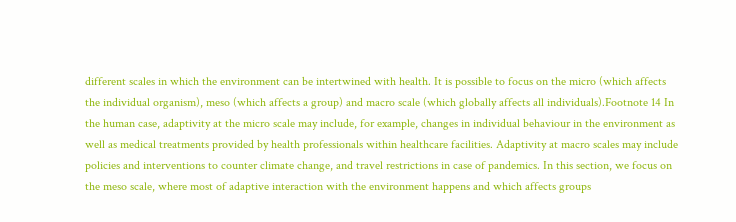different scales in which the environment can be intertwined with health. It is possible to focus on the micro (which affects the individual organism), meso (which affects a group) and macro scale (which globally affects all individuals).Footnote 14 In the human case, adaptivity at the micro scale may include, for example, changes in individual behaviour in the environment as well as medical treatments provided by health professionals within healthcare facilities. Adaptivity at macro scales may include policies and interventions to counter climate change, and travel restrictions in case of pandemics. In this section, we focus on the meso scale, where most of adaptive interaction with the environment happens and which affects groups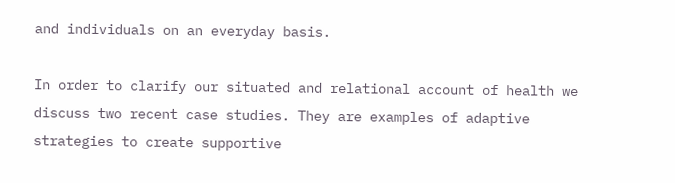and individuals on an everyday basis.

In order to clarify our situated and relational account of health we discuss two recent case studies. They are examples of adaptive strategies to create supportive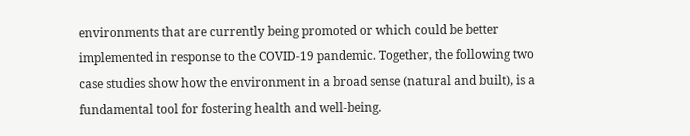environments that are currently being promoted or which could be better implemented in response to the COVID-19 pandemic. Together, the following two case studies show how the environment in a broad sense (natural and built), is a fundamental tool for fostering health and well-being.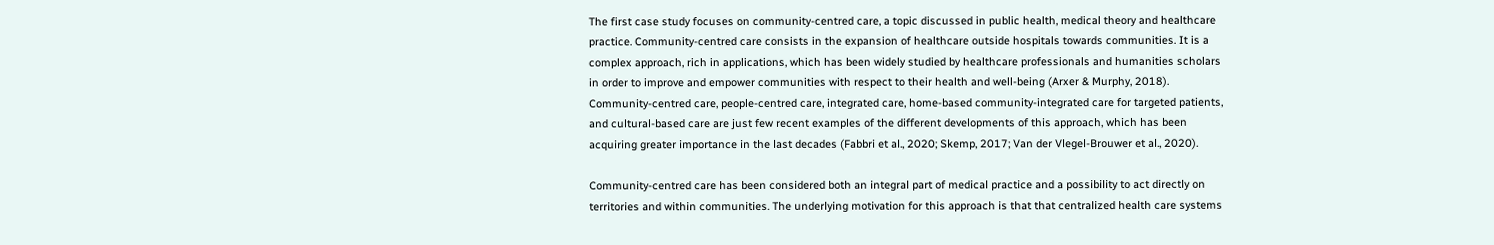The first case study focuses on community-centred care, a topic discussed in public health, medical theory and healthcare practice. Community-centred care consists in the expansion of healthcare outside hospitals towards communities. It is a complex approach, rich in applications, which has been widely studied by healthcare professionals and humanities scholars in order to improve and empower communities with respect to their health and well-being (Arxer & Murphy, 2018). Community-centred care, people-centred care, integrated care, home-based community-integrated care for targeted patients, and cultural-based care are just few recent examples of the different developments of this approach, which has been acquiring greater importance in the last decades (Fabbri et al., 2020; Skemp, 2017; Van der Vlegel-Brouwer et al., 2020).

Community-centred care has been considered both an integral part of medical practice and a possibility to act directly on territories and within communities. The underlying motivation for this approach is that that centralized health care systems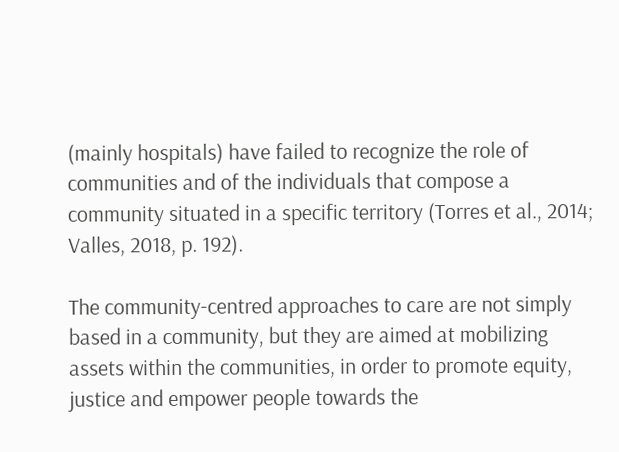(mainly hospitals) have failed to recognize the role of communities and of the individuals that compose a community situated in a specific territory (Torres et al., 2014; Valles, 2018, p. 192).

The community-centred approaches to care are not simply based in a community, but they are aimed at mobilizing assets within the communities, in order to promote equity, justice and empower people towards the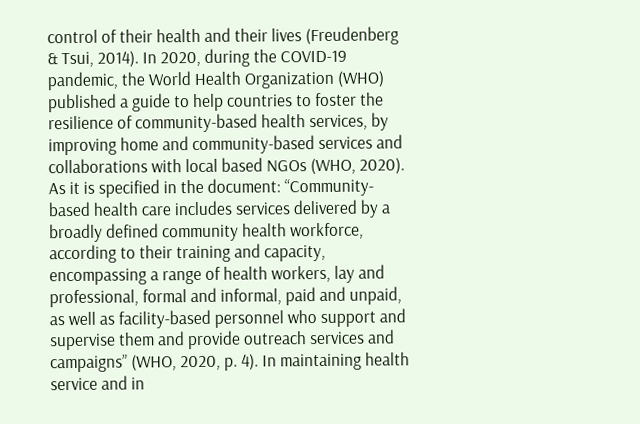control of their health and their lives (Freudenberg & Tsui, 2014). In 2020, during the COVID-19 pandemic, the World Health Organization (WHO) published a guide to help countries to foster the resilience of community-based health services, by improving home and community-based services and collaborations with local based NGOs (WHO, 2020). As it is specified in the document: “Community-based health care includes services delivered by a broadly defined community health workforce, according to their training and capacity, encompassing a range of health workers, lay and professional, formal and informal, paid and unpaid, as well as facility-based personnel who support and supervise them and provide outreach services and campaigns” (WHO, 2020, p. 4). In maintaining health service and in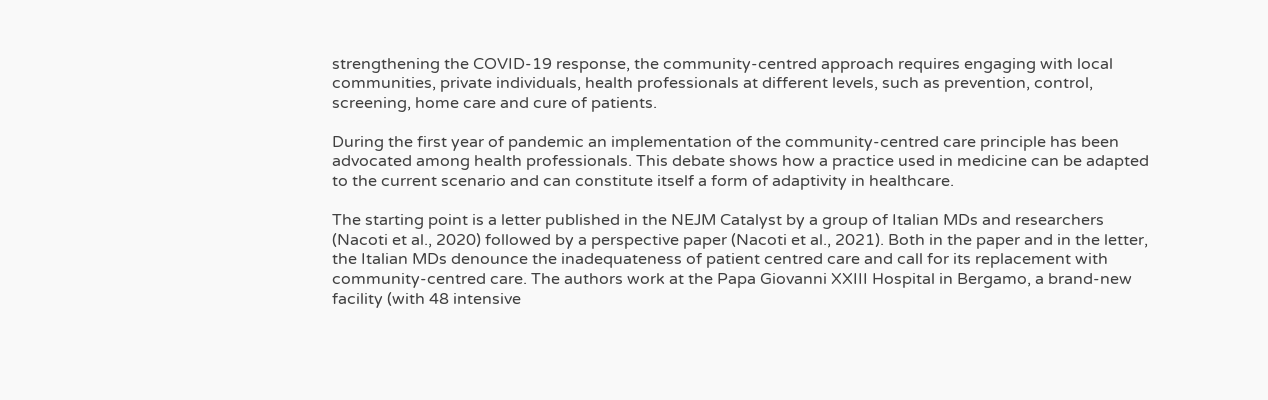strengthening the COVID-19 response, the community-centred approach requires engaging with local communities, private individuals, health professionals at different levels, such as prevention, control, screening, home care and cure of patients.

During the first year of pandemic an implementation of the community-centred care principle has been advocated among health professionals. This debate shows how a practice used in medicine can be adapted to the current scenario and can constitute itself a form of adaptivity in healthcare.

The starting point is a letter published in the NEJM Catalyst by a group of Italian MDs and researchers (Nacoti et al., 2020) followed by a perspective paper (Nacoti et al., 2021). Both in the paper and in the letter, the Italian MDs denounce the inadequateness of patient centred care and call for its replacement with community-centred care. The authors work at the Papa Giovanni XXIII Hospital in Bergamo, a brand-new facility (with 48 intensive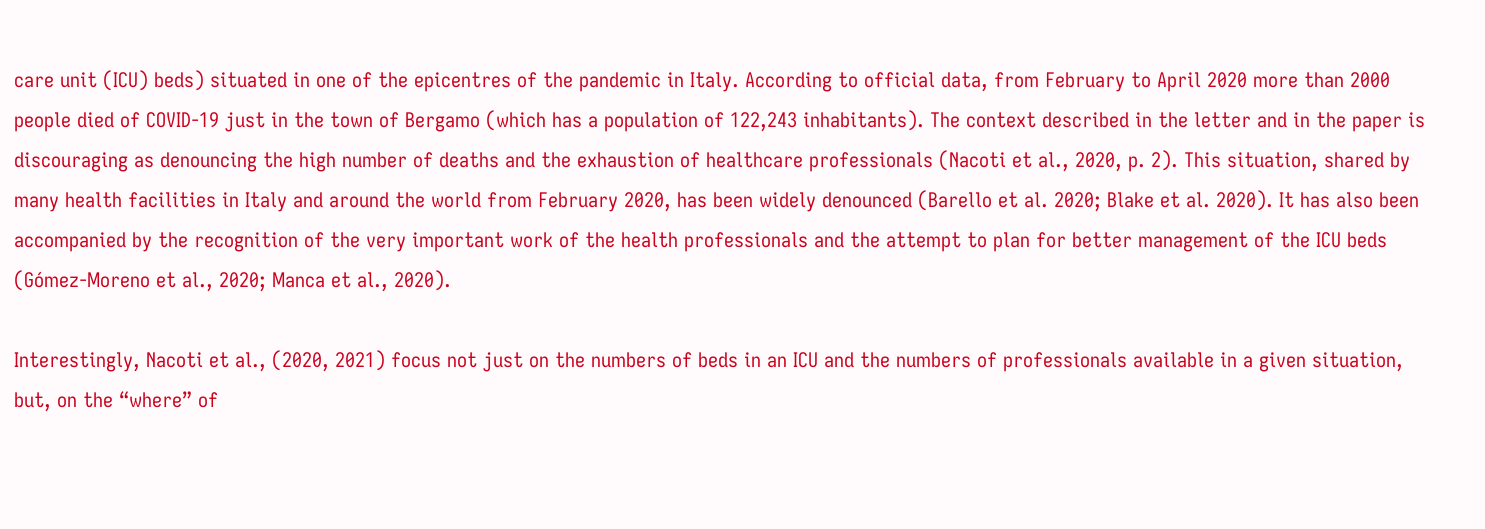care unit (ICU) beds) situated in one of the epicentres of the pandemic in Italy. According to official data, from February to April 2020 more than 2000 people died of COVID-19 just in the town of Bergamo (which has a population of 122,243 inhabitants). The context described in the letter and in the paper is discouraging as denouncing the high number of deaths and the exhaustion of healthcare professionals (Nacoti et al., 2020, p. 2). This situation, shared by many health facilities in Italy and around the world from February 2020, has been widely denounced (Barello et al. 2020; Blake et al. 2020). It has also been accompanied by the recognition of the very important work of the health professionals and the attempt to plan for better management of the ICU beds (Gómez-Moreno et al., 2020; Manca et al., 2020).

Interestingly, Nacoti et al., (2020, 2021) focus not just on the numbers of beds in an ICU and the numbers of professionals available in a given situation, but, on the “where” of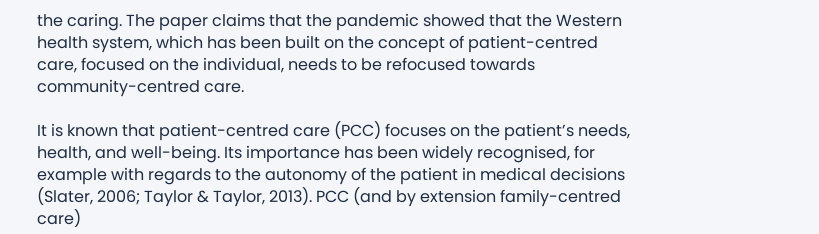the caring. The paper claims that the pandemic showed that the Western health system, which has been built on the concept of patient-centred care, focused on the individual, needs to be refocused towards community-centred care.

It is known that patient-centred care (PCC) focuses on the patient’s needs, health, and well-being. Its importance has been widely recognised, for example with regards to the autonomy of the patient in medical decisions (Slater, 2006; Taylor & Taylor, 2013). PCC (and by extension family-centred care)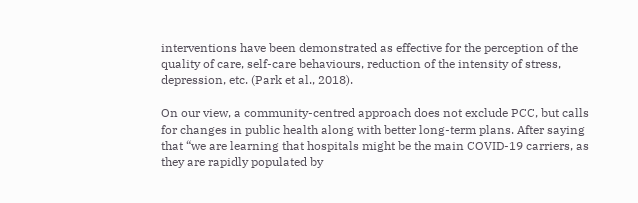interventions have been demonstrated as effective for the perception of the quality of care, self-care behaviours, reduction of the intensity of stress, depression, etc. (Park et al., 2018).

On our view, a community-centred approach does not exclude PCC, but calls for changes in public health along with better long-term plans. After saying that “we are learning that hospitals might be the main COVID-19 carriers, as they are rapidly populated by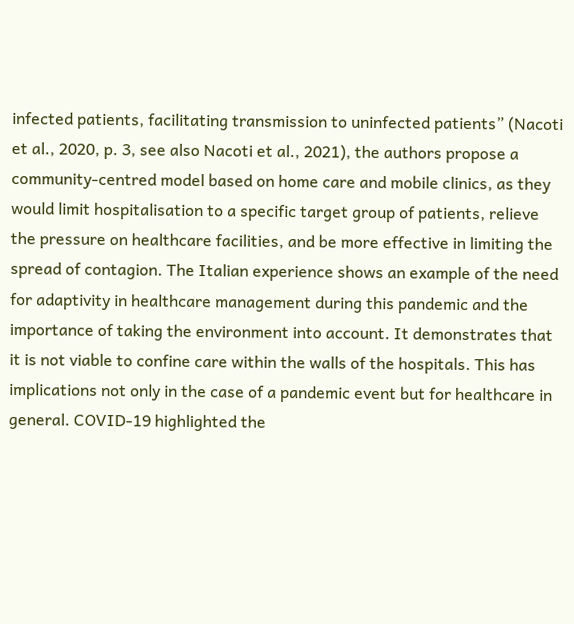infected patients, facilitating transmission to uninfected patients” (Nacoti et al., 2020, p. 3, see also Nacoti et al., 2021), the authors propose a community-centred model based on home care and mobile clinics, as they would limit hospitalisation to a specific target group of patients, relieve the pressure on healthcare facilities, and be more effective in limiting the spread of contagion. The Italian experience shows an example of the need for adaptivity in healthcare management during this pandemic and the importance of taking the environment into account. It demonstrates that it is not viable to confine care within the walls of the hospitals. This has implications not only in the case of a pandemic event but for healthcare in general. COVID-19 highlighted the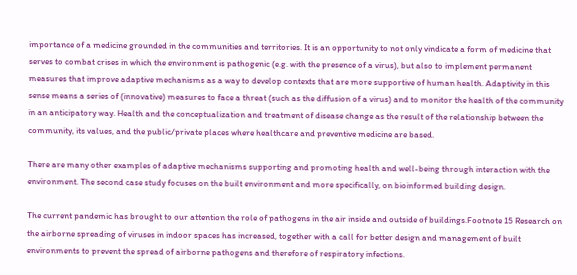importance of a medicine grounded in the communities and territories. It is an opportunity to not only vindicate a form of medicine that serves to combat crises in which the environment is pathogenic (e.g. with the presence of a virus), but also to implement permanent measures that improve adaptive mechanisms as a way to develop contexts that are more supportive of human health. Adaptivity in this sense means a series of (innovative) measures to face a threat (such as the diffusion of a virus) and to monitor the health of the community in an anticipatory way. Health and the conceptualization and treatment of disease change as the result of the relationship between the community, its values, and the public/private places where healthcare and preventive medicine are based.

There are many other examples of adaptive mechanisms supporting and promoting health and well-being through interaction with the environment. The second case study focuses on the built environment and more specifically, on bioinformed building design.

The current pandemic has brought to our attention the role of pathogens in the air inside and outside of buildings.Footnote 15 Research on the airborne spreading of viruses in indoor spaces has increased, together with a call for better design and management of built environments to prevent the spread of airborne pathogens and therefore of respiratory infections.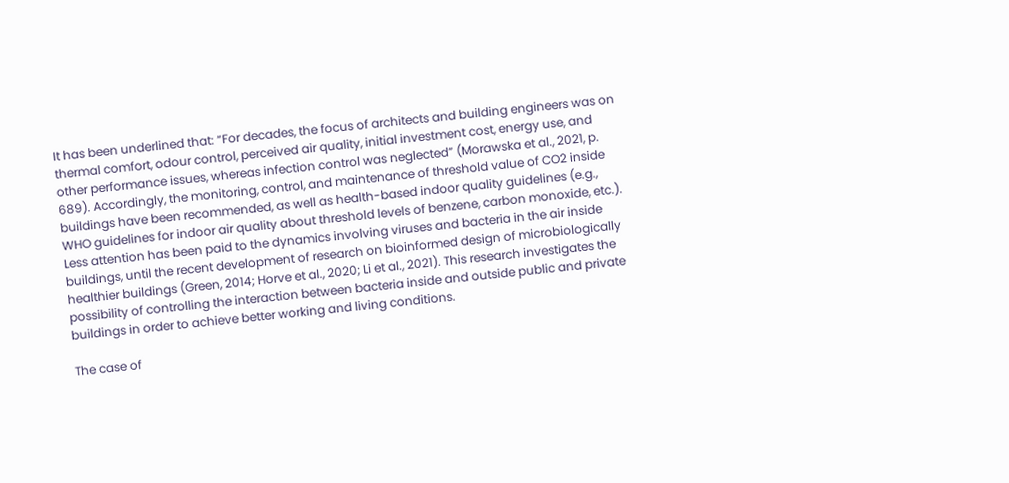It has been underlined that: “For decades, the focus of architects and building engineers was on thermal comfort, odour control, perceived air quality, initial investment cost, energy use, and other performance issues, whereas infection control was neglected” (Morawska et al., 2021, p. 689). Accordingly, the monitoring, control, and maintenance of threshold value of CO2 inside buildings have been recommended, as well as health-based indoor quality guidelines (e.g., WHO guidelines for indoor air quality about threshold levels of benzene, carbon monoxide, etc.). Less attention has been paid to the dynamics involving viruses and bacteria in the air inside buildings, until the recent development of research on bioinformed design of microbiologically healthier buildings (Green, 2014; Horve et al., 2020; Li et al., 2021). This research investigates the possibility of controlling the interaction between bacteria inside and outside public and private buildings in order to achieve better working and living conditions.

The case of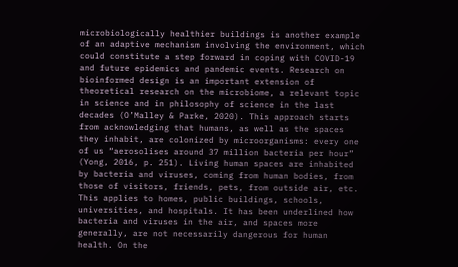microbiologically healthier buildings is another example of an adaptive mechanism involving the environment, which could constitute a step forward in coping with COVID-19 and future epidemics and pandemic events. Research on bioinformed design is an important extension of theoretical research on the microbiome, a relevant topic in science and in philosophy of science in the last decades (O’Malley & Parke, 2020). This approach starts from acknowledging that humans, as well as the spaces they inhabit, are colonized by microorganisms: every one of us “aerosolises around 37 million bacteria per hour” (Yong, 2016, p. 251). Living human spaces are inhabited by bacteria and viruses, coming from human bodies, from those of visitors, friends, pets, from outside air, etc. This applies to homes, public buildings, schools, universities, and hospitals. It has been underlined how bacteria and viruses in the air, and spaces more generally, are not necessarily dangerous for human health. On the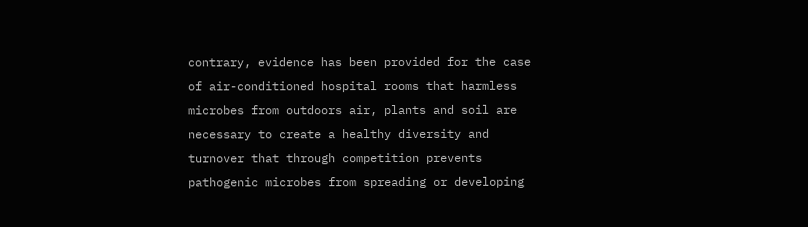contrary, evidence has been provided for the case of air-conditioned hospital rooms that harmless microbes from outdoors air, plants and soil are necessary to create a healthy diversity and turnover that through competition prevents pathogenic microbes from spreading or developing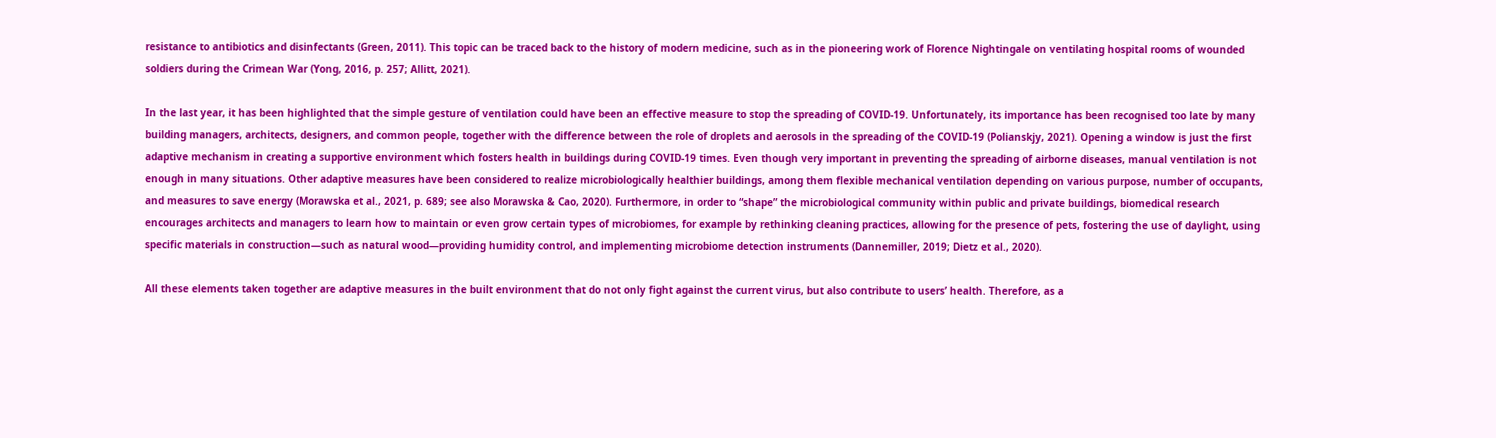resistance to antibiotics and disinfectants (Green, 2011). This topic can be traced back to the history of modern medicine, such as in the pioneering work of Florence Nightingale on ventilating hospital rooms of wounded soldiers during the Crimean War (Yong, 2016, p. 257; Allitt, 2021).

In the last year, it has been highlighted that the simple gesture of ventilation could have been an effective measure to stop the spreading of COVID-19. Unfortunately, its importance has been recognised too late by many building managers, architects, designers, and common people, together with the difference between the role of droplets and aerosols in the spreading of the COVID-19 (Polianskjy, 2021). Opening a window is just the first adaptive mechanism in creating a supportive environment which fosters health in buildings during COVID-19 times. Even though very important in preventing the spreading of airborne diseases, manual ventilation is not enough in many situations. Other adaptive measures have been considered to realize microbiologically healthier buildings, among them flexible mechanical ventilation depending on various purpose, number of occupants, and measures to save energy (Morawska et al., 2021, p. 689; see also Morawska & Cao, 2020). Furthermore, in order to “shape” the microbiological community within public and private buildings, biomedical research encourages architects and managers to learn how to maintain or even grow certain types of microbiomes, for example by rethinking cleaning practices, allowing for the presence of pets, fostering the use of daylight, using specific materials in construction—such as natural wood—providing humidity control, and implementing microbiome detection instruments (Dannemiller, 2019; Dietz et al., 2020).

All these elements taken together are adaptive measures in the built environment that do not only fight against the current virus, but also contribute to users’ health. Therefore, as a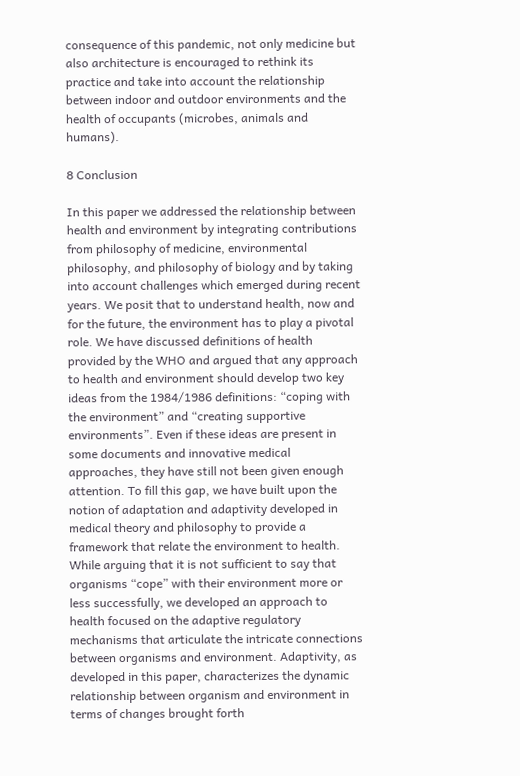consequence of this pandemic, not only medicine but also architecture is encouraged to rethink its practice and take into account the relationship between indoor and outdoor environments and the health of occupants (microbes, animals and humans).

8 Conclusion

In this paper we addressed the relationship between health and environment by integrating contributions from philosophy of medicine, environmental philosophy, and philosophy of biology and by taking into account challenges which emerged during recent years. We posit that to understand health, now and for the future, the environment has to play a pivotal role. We have discussed definitions of health provided by the WHO and argued that any approach to health and environment should develop two key ideas from the 1984/1986 definitions: “coping with the environment” and “creating supportive environments”. Even if these ideas are present in some documents and innovative medical approaches, they have still not been given enough attention. To fill this gap, we have built upon the notion of adaptation and adaptivity developed in medical theory and philosophy to provide a framework that relate the environment to health. While arguing that it is not sufficient to say that organisms “cope” with their environment more or less successfully, we developed an approach to health focused on the adaptive regulatory mechanisms that articulate the intricate connections between organisms and environment. Adaptivity, as developed in this paper, characterizes the dynamic relationship between organism and environment in terms of changes brought forth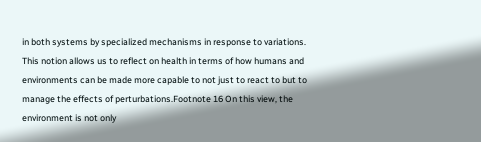in both systems by specialized mechanisms in response to variations. This notion allows us to reflect on health in terms of how humans and environments can be made more capable to not just to react to but to manage the effects of perturbations.Footnote 16 On this view, the environment is not only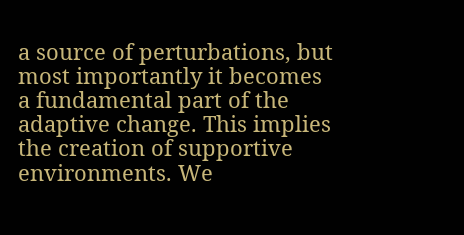a source of perturbations, but most importantly it becomes a fundamental part of the adaptive change. This implies the creation of supportive environments. We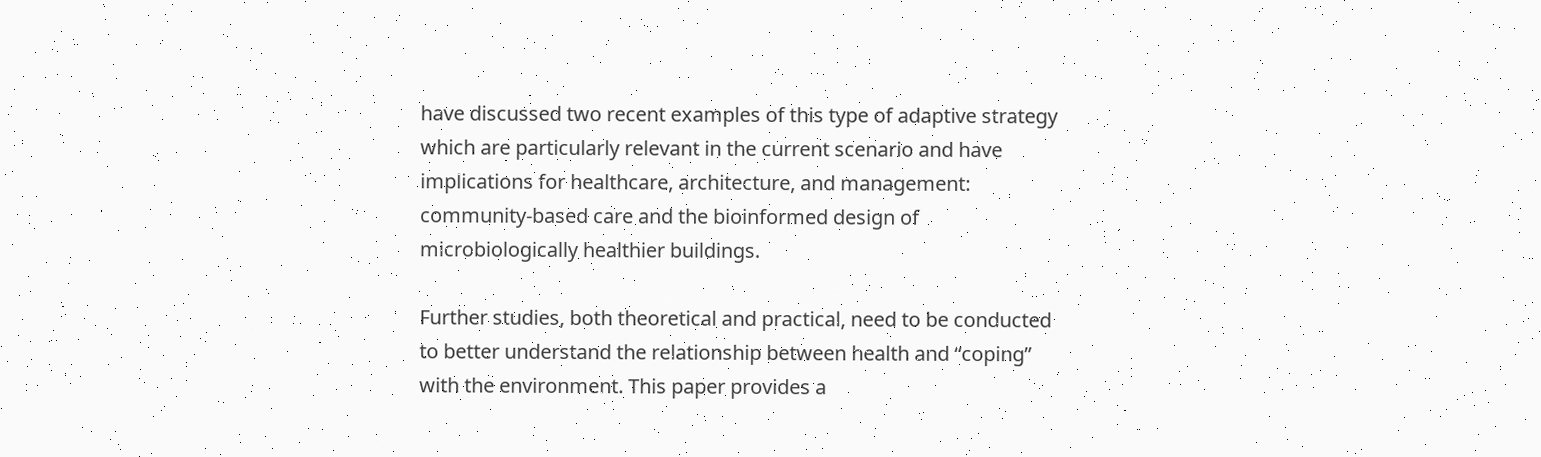have discussed two recent examples of this type of adaptive strategy which are particularly relevant in the current scenario and have implications for healthcare, architecture, and management: community-based care and the bioinformed design of microbiologically healthier buildings.

Further studies, both theoretical and practical, need to be conducted to better understand the relationship between health and “coping” with the environment. This paper provides a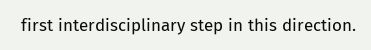first interdisciplinary step in this direction.